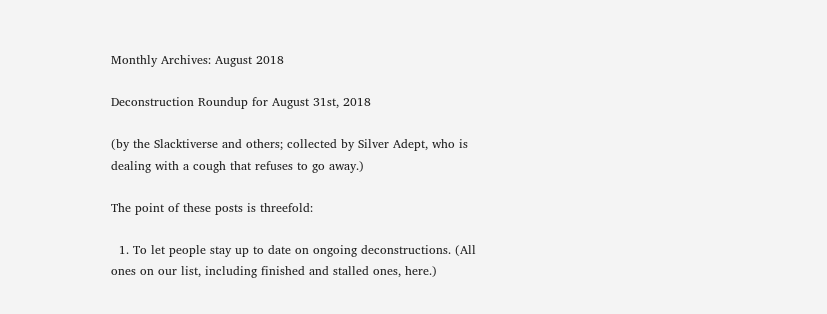Monthly Archives: August 2018

Deconstruction Roundup for August 31st, 2018

(by the Slacktiverse and others; collected by Silver Adept, who is dealing with a cough that refuses to go away.)

The point of these posts is threefold:

  1. To let people stay up to date on ongoing deconstructions. (All ones on our list, including finished and stalled ones, here.)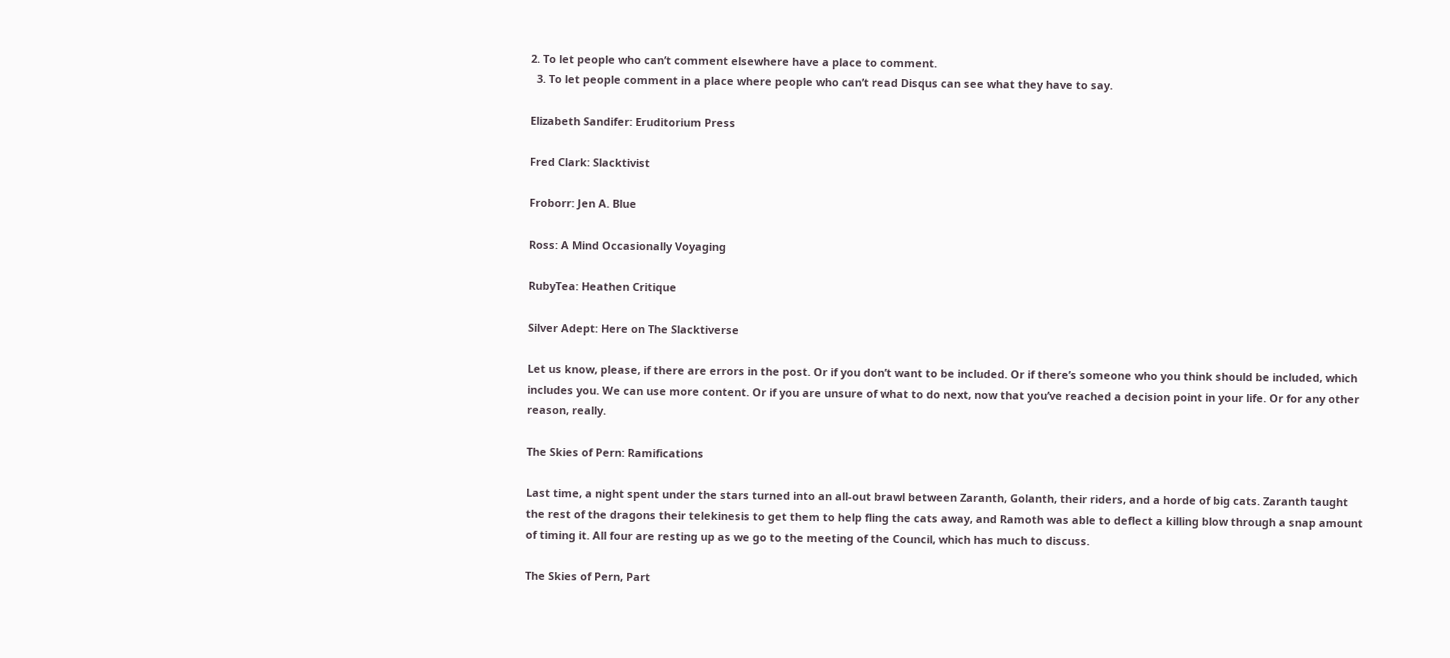2. To let people who can’t comment elsewhere have a place to comment.
  3. To let people comment in a place where people who can’t read Disqus can see what they have to say.

Elizabeth Sandifer: Eruditorium Press

Fred Clark: Slacktivist

Froborr: Jen A. Blue

Ross: A Mind Occasionally Voyaging

RubyTea: Heathen Critique

Silver Adept: Here on The Slacktiverse

Let us know, please, if there are errors in the post. Or if you don’t want to be included. Or if there’s someone who you think should be included, which includes you. We can use more content. Or if you are unsure of what to do next, now that you’ve reached a decision point in your life. Or for any other reason, really.

The Skies of Pern: Ramifications

Last time, a night spent under the stars turned into an all-out brawl between Zaranth, Golanth, their riders, and a horde of big cats. Zaranth taught the rest of the dragons their telekinesis to get them to help fling the cats away, and Ramoth was able to deflect a killing blow through a snap amount of timing it. All four are resting up as we go to the meeting of the Council, which has much to discuss.

The Skies of Pern, Part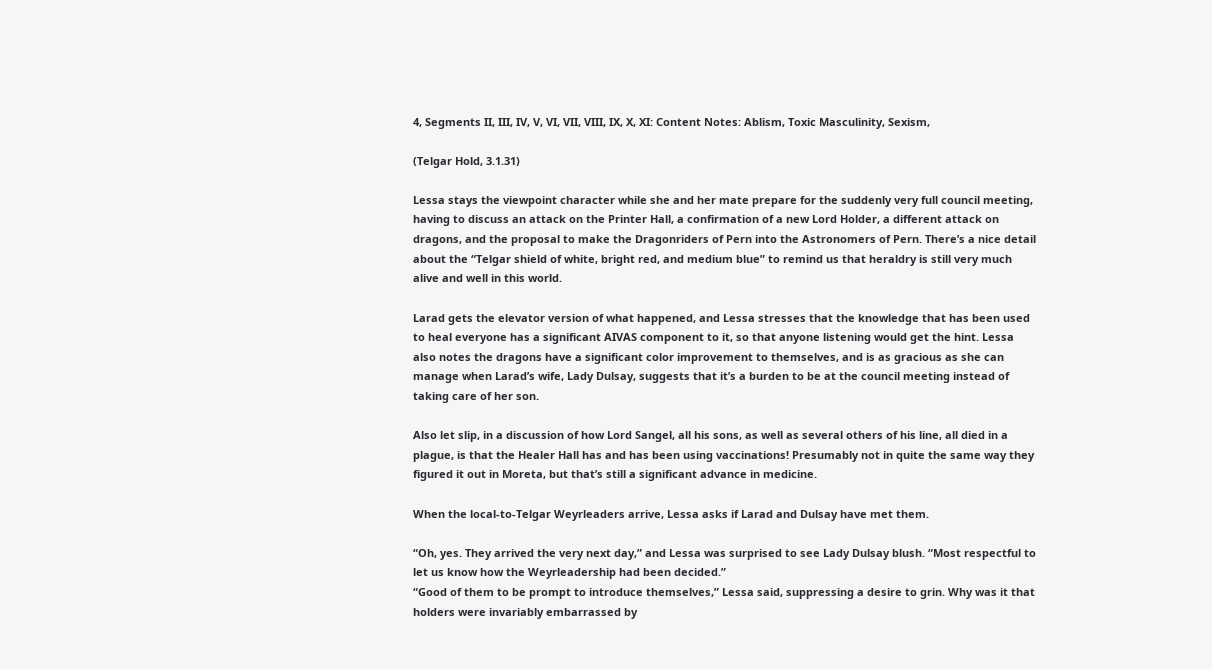4, Segments II, III, IV, V, VI, VII, VIII, IX, X, XI: Content Notes: Ablism, Toxic Masculinity, Sexism,

(Telgar Hold, 3.1.31)

Lessa stays the viewpoint character while she and her mate prepare for the suddenly very full council meeting, having to discuss an attack on the Printer Hall, a confirmation of a new Lord Holder, a different attack on dragons, and the proposal to make the Dragonriders of Pern into the Astronomers of Pern. There’s a nice detail about the “Telgar shield of white, bright red, and medium blue” to remind us that heraldry is still very much alive and well in this world.

Larad gets the elevator version of what happened, and Lessa stresses that the knowledge that has been used to heal everyone has a significant AIVAS component to it, so that anyone listening would get the hint. Lessa also notes the dragons have a significant color improvement to themselves, and is as gracious as she can manage when Larad’s wife, Lady Dulsay, suggests that it’s a burden to be at the council meeting instead of taking care of her son.

Also let slip, in a discussion of how Lord Sangel, all his sons, as well as several others of his line, all died in a plague, is that the Healer Hall has and has been using vaccinations! Presumably not in quite the same way they figured it out in Moreta, but that’s still a significant advance in medicine.

When the local-to-Telgar Weyrleaders arrive, Lessa asks if Larad and Dulsay have met them.

“Oh, yes. They arrived the very next day,” and Lessa was surprised to see Lady Dulsay blush. “Most respectful to let us know how the Weyrleadership had been decided.”
“Good of them to be prompt to introduce themselves,” Lessa said, suppressing a desire to grin. Why was it that holders were invariably embarrassed by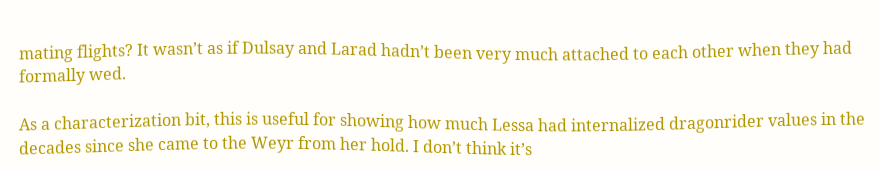mating flights? It wasn’t as if Dulsay and Larad hadn’t been very much attached to each other when they had formally wed.

As a characterization bit, this is useful for showing how much Lessa had internalized dragonrider values in the decades since she came to the Weyr from her hold. I don’t think it’s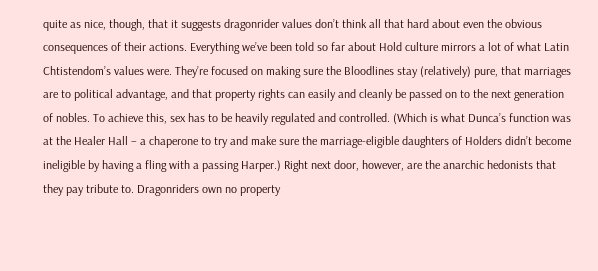quite as nice, though, that it suggests dragonrider values don’t think all that hard about even the obvious consequences of their actions. Everything we’ve been told so far about Hold culture mirrors a lot of what Latin Chtistendom’s values were. They’re focused on making sure the Bloodlines stay (relatively) pure, that marriages are to political advantage, and that property rights can easily and cleanly be passed on to the next generation of nobles. To achieve this, sex has to be heavily regulated and controlled. (Which is what Dunca’s function was at the Healer Hall – a chaperone to try and make sure the marriage-eligible daughters of Holders didn’t become ineligible by having a fling with a passing Harper.) Right next door, however, are the anarchic hedonists that they pay tribute to. Dragonriders own no property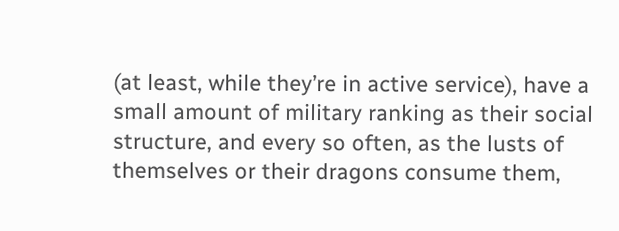(at least, while they’re in active service), have a small amount of military ranking as their social structure, and every so often, as the lusts of themselves or their dragons consume them,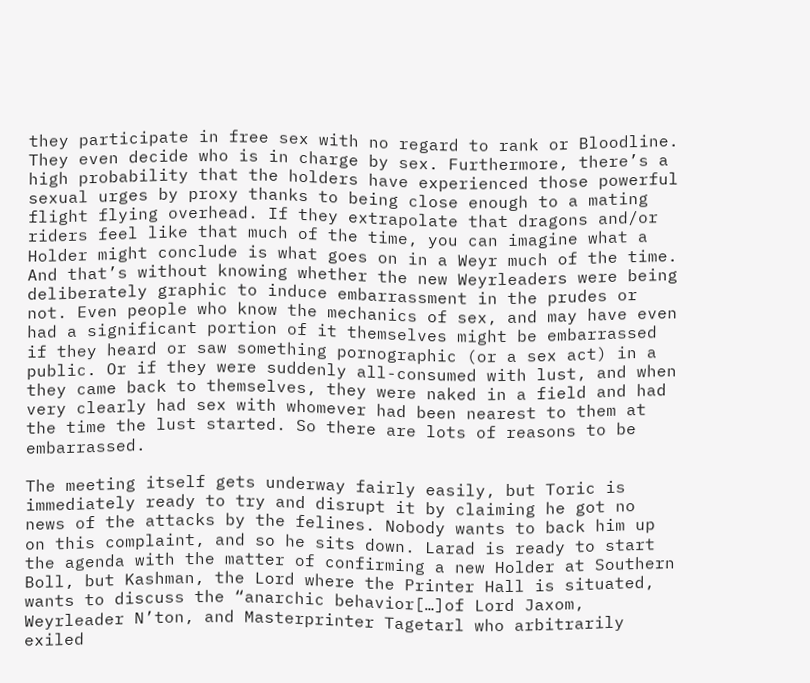they participate in free sex with no regard to rank or Bloodline. They even decide who is in charge by sex. Furthermore, there’s a high probability that the holders have experienced those powerful sexual urges by proxy thanks to being close enough to a mating flight flying overhead. If they extrapolate that dragons and/or riders feel like that much of the time, you can imagine what a Holder might conclude is what goes on in a Weyr much of the time. And that’s without knowing whether the new Weyrleaders were being deliberately graphic to induce embarrassment in the prudes or not. Even people who know the mechanics of sex, and may have even had a significant portion of it themselves might be embarrassed if they heard or saw something pornographic (or a sex act) in a public. Or if they were suddenly all-consumed with lust, and when they came back to themselves, they were naked in a field and had very clearly had sex with whomever had been nearest to them at the time the lust started. So there are lots of reasons to be embarrassed.

The meeting itself gets underway fairly easily, but Toric is immediately ready to try and disrupt it by claiming he got no news of the attacks by the felines. Nobody wants to back him up on this complaint, and so he sits down. Larad is ready to start the agenda with the matter of confirming a new Holder at Southern Boll, but Kashman, the Lord where the Printer Hall is situated, wants to discuss the “anarchic behavior[…]of Lord Jaxom, Weyrleader N’ton, and Masterprinter Tagetarl who arbitrarily exiled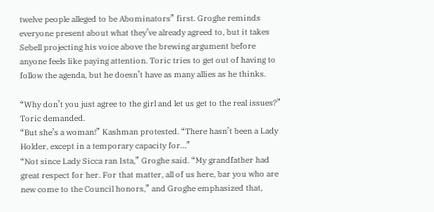twelve people alleged to be Abominators” first. Groghe reminds everyone present about what they’ve already agreed to, but it takes Sebell projecting his voice above the brewing argument before anyone feels like paying attention. Toric tries to get out of having to follow the agenda, but he doesn’t have as many allies as he thinks.

“Why don’t you just agree to the girl and let us get to the real issues?” Toric demanded.
“But she’s a woman!” Kashman protested. “There hasn’t been a Lady Holder, except in a temporary capacity for…”
“Not since Lady Sicca ran Ista,” Groghe said. “My grandfather had great respect for her. For that matter, all of us here, bar you who are new come to the Council honors,” and Groghe emphasized that,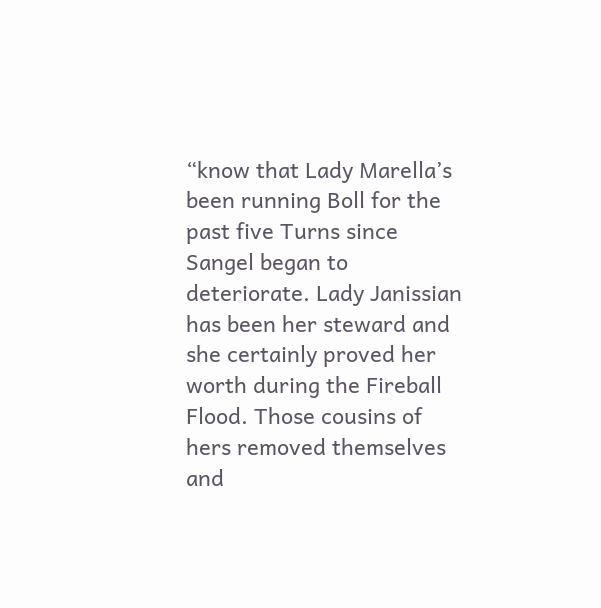“know that Lady Marella’s been running Boll for the past five Turns since Sangel began to deteriorate. Lady Janissian has been her steward and she certainly proved her worth during the Fireball Flood. Those cousins of hers removed themselves and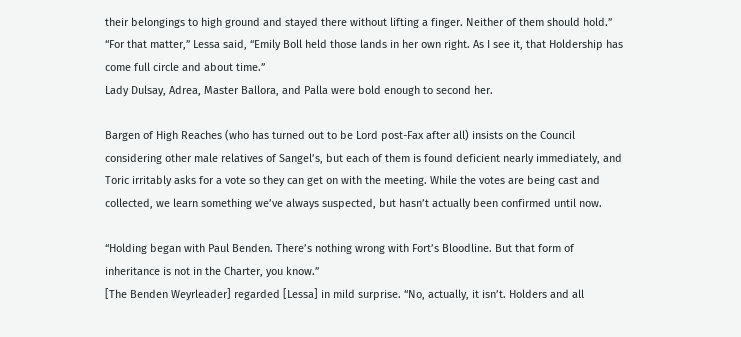their belongings to high ground and stayed there without lifting a finger. Neither of them should hold.”
“For that matter,” Lessa said, “Emily Boll held those lands in her own right. As I see it, that Holdership has come full circle and about time.”
Lady Dulsay, Adrea, Master Ballora, and Palla were bold enough to second her.

Bargen of High Reaches (who has turned out to be Lord post-Fax after all) insists on the Council considering other male relatives of Sangel’s, but each of them is found deficient nearly immediately, and Toric irritably asks for a vote so they can get on with the meeting. While the votes are being cast and collected, we learn something we’ve always suspected, but hasn’t actually been confirmed until now.

“Holding began with Paul Benden. There’s nothing wrong with Fort’s Bloodline. But that form of inheritance is not in the Charter, you know.”
[The Benden Weyrleader] regarded [Lessa] in mild surprise. “No, actually, it isn’t. Holders and all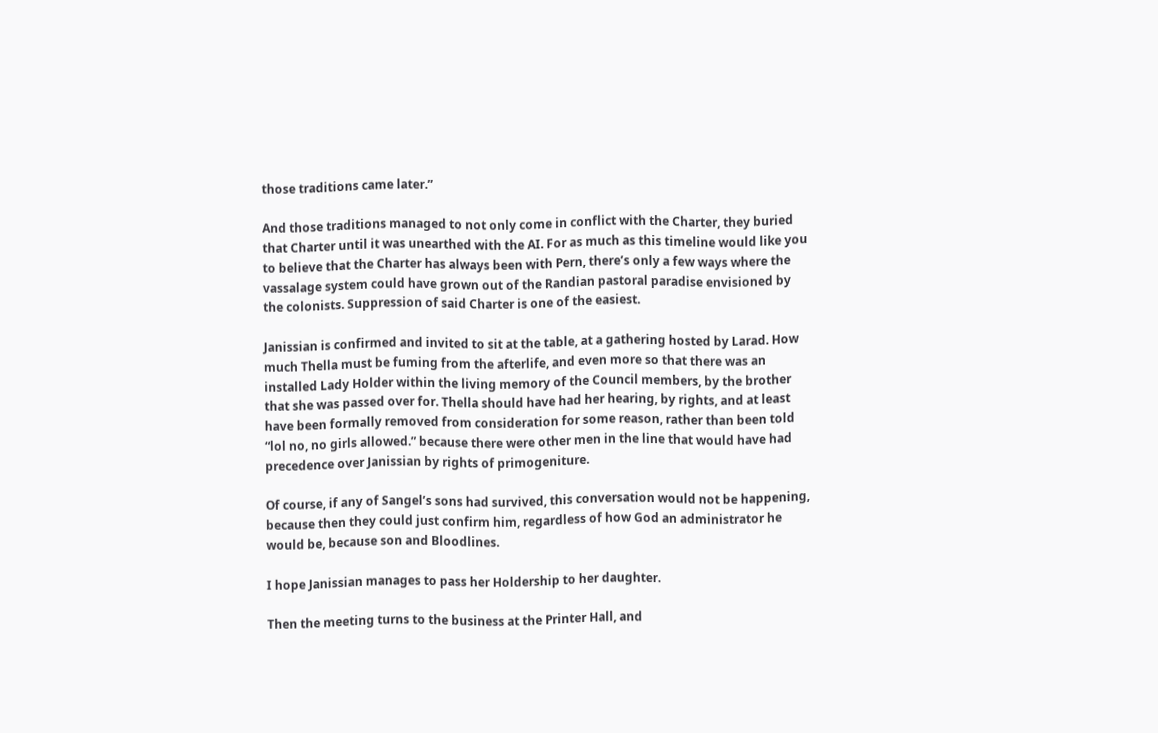those traditions came later.”

And those traditions managed to not only come in conflict with the Charter, they buried that Charter until it was unearthed with the AI. For as much as this timeline would like you to believe that the Charter has always been with Pern, there’s only a few ways where the vassalage system could have grown out of the Randian pastoral paradise envisioned by the colonists. Suppression of said Charter is one of the easiest.

Janissian is confirmed and invited to sit at the table, at a gathering hosted by Larad. How much Thella must be fuming from the afterlife, and even more so that there was an installed Lady Holder within the living memory of the Council members, by the brother that she was passed over for. Thella should have had her hearing, by rights, and at least have been formally removed from consideration for some reason, rather than been told “lol no, no girls allowed.” because there were other men in the line that would have had precedence over Janissian by rights of primogeniture.

Of course, if any of Sangel’s sons had survived, this conversation would not be happening, because then they could just confirm him, regardless of how God an administrator he would be, because son and Bloodlines.

I hope Janissian manages to pass her Holdership to her daughter.

Then the meeting turns to the business at the Printer Hall, and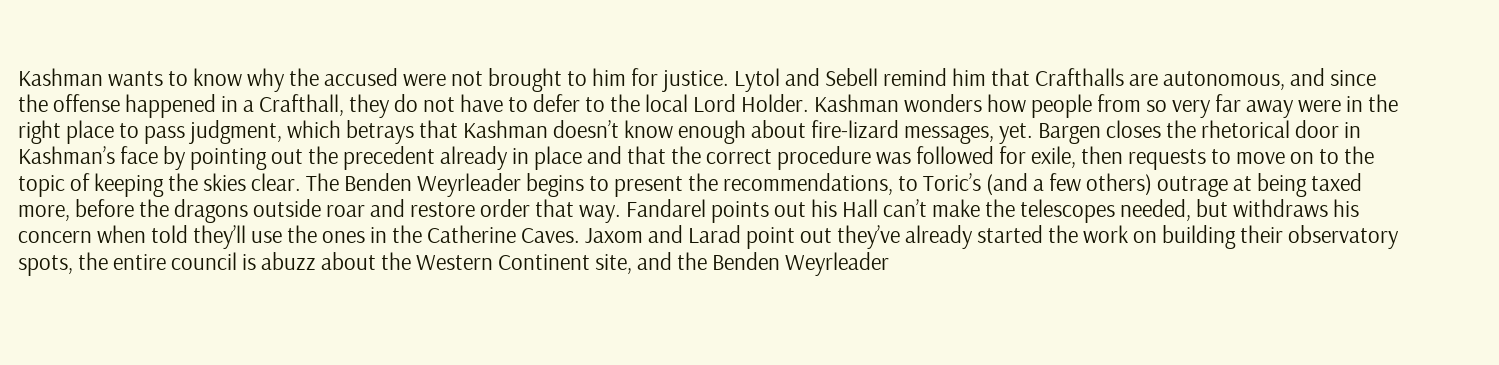Kashman wants to know why the accused were not brought to him for justice. Lytol and Sebell remind him that Crafthalls are autonomous, and since the offense happened in a Crafthall, they do not have to defer to the local Lord Holder. Kashman wonders how people from so very far away were in the right place to pass judgment, which betrays that Kashman doesn’t know enough about fire-lizard messages, yet. Bargen closes the rhetorical door in Kashman’s face by pointing out the precedent already in place and that the correct procedure was followed for exile, then requests to move on to the topic of keeping the skies clear. The Benden Weyrleader begins to present the recommendations, to Toric’s (and a few others) outrage at being taxed more, before the dragons outside roar and restore order that way. Fandarel points out his Hall can’t make the telescopes needed, but withdraws his concern when told they’ll use the ones in the Catherine Caves. Jaxom and Larad point out they’ve already started the work on building their observatory spots, the entire council is abuzz about the Western Continent site, and the Benden Weyrleader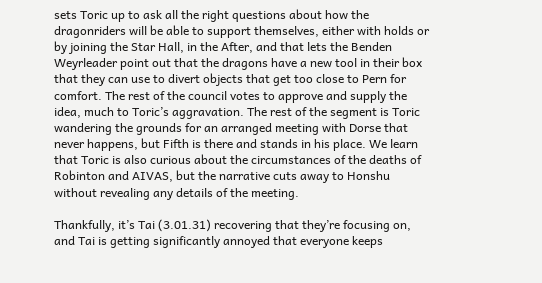sets Toric up to ask all the right questions about how the dragonriders will be able to support themselves, either with holds or by joining the Star Hall, in the After, and that lets the Benden Weyrleader point out that the dragons have a new tool in their box that they can use to divert objects that get too close to Pern for comfort. The rest of the council votes to approve and supply the idea, much to Toric’s aggravation. The rest of the segment is Toric wandering the grounds for an arranged meeting with Dorse that never happens, but Fifth is there and stands in his place. We learn that Toric is also curious about the circumstances of the deaths of Robinton and AIVAS, but the narrative cuts away to Honshu without revealing any details of the meeting.

Thankfully, it’s Tai (3.01.31) recovering that they’re focusing on, and Tai is getting significantly annoyed that everyone keeps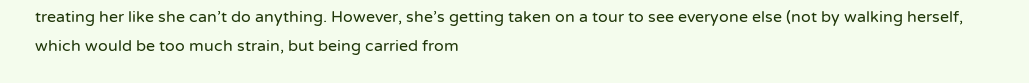treating her like she can’t do anything. However, she’s getting taken on a tour to see everyone else (not by walking herself, which would be too much strain, but being carried from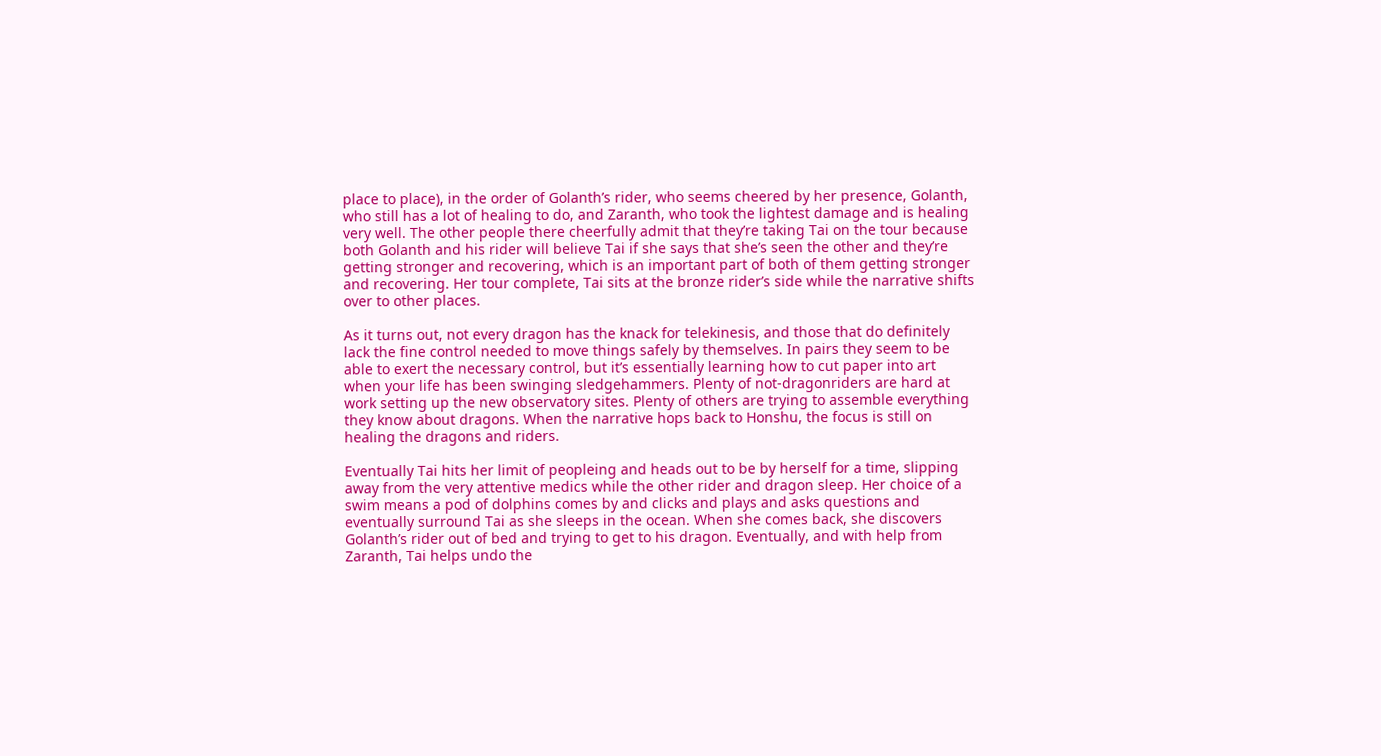place to place), in the order of Golanth’s rider, who seems cheered by her presence, Golanth, who still has a lot of healing to do, and Zaranth, who took the lightest damage and is healing very well. The other people there cheerfully admit that they’re taking Tai on the tour because both Golanth and his rider will believe Tai if she says that she’s seen the other and they’re getting stronger and recovering, which is an important part of both of them getting stronger and recovering. Her tour complete, Tai sits at the bronze rider’s side while the narrative shifts over to other places.

As it turns out, not every dragon has the knack for telekinesis, and those that do definitely lack the fine control needed to move things safely by themselves. In pairs they seem to be able to exert the necessary control, but it’s essentially learning how to cut paper into art when your life has been swinging sledgehammers. Plenty of not-dragonriders are hard at work setting up the new observatory sites. Plenty of others are trying to assemble everything they know about dragons. When the narrative hops back to Honshu, the focus is still on healing the dragons and riders.

Eventually Tai hits her limit of peopleing and heads out to be by herself for a time, slipping away from the very attentive medics while the other rider and dragon sleep. Her choice of a swim means a pod of dolphins comes by and clicks and plays and asks questions and eventually surround Tai as she sleeps in the ocean. When she comes back, she discovers Golanth’s rider out of bed and trying to get to his dragon. Eventually, and with help from Zaranth, Tai helps undo the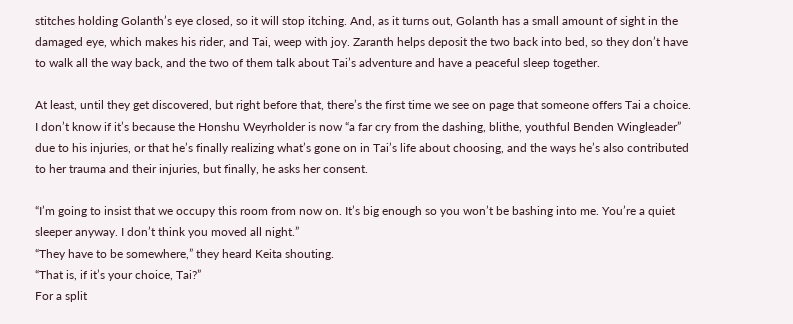stitches holding Golanth’s eye closed, so it will stop itching. And, as it turns out, Golanth has a small amount of sight in the damaged eye, which makes his rider, and Tai, weep with joy. Zaranth helps deposit the two back into bed, so they don’t have to walk all the way back, and the two of them talk about Tai’s adventure and have a peaceful sleep together.

At least, until they get discovered, but right before that, there’s the first time we see on page that someone offers Tai a choice. I don’t know if it’s because the Honshu Weyrholder is now “a far cry from the dashing, blithe, youthful Benden Wingleader” due to his injuries, or that he’s finally realizing what’s gone on in Tai’s life about choosing, and the ways he’s also contributed to her trauma and their injuries, but finally, he asks her consent.

“I’m going to insist that we occupy this room from now on. It’s big enough so you won’t be bashing into me. You’re a quiet sleeper anyway. I don’t think you moved all night.”
“They have to be somewhere,” they heard Keita shouting.
“That is, if it’s your choice, Tai?”
For a split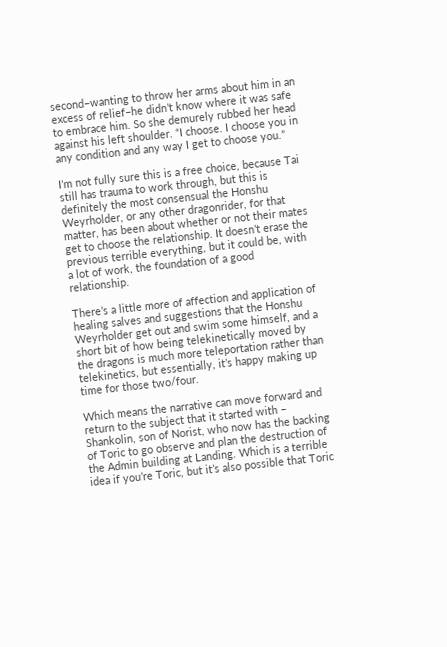second–wanting to throw her arms about him in an excess of relief–he didn’t know where it was safe to embrace him. So she demurely rubbed her head against his left shoulder. “I choose. I choose you in any condition and any way I get to choose you.”

I’m not fully sure this is a free choice, because Tai still has trauma to work through, but this is definitely the most consensual the Honshu Weyrholder, or any other dragonrider, for that matter, has been about whether or not their mates get to choose the relationship. It doesn’t erase the previous terrible everything, but it could be, with a lot of work, the foundation of a good relationship.

There’s a little more of affection and application of healing salves and suggestions that the Honshu Weyrholder get out and swim some himself, and a short bit of how being telekinetically moved by the dragons is much more teleportation rather than telekinetics, but essentially, it’s happy making up time for those two/four.

Which means the narrative can move forward and return to the subject that it started with – Shankolin, son of Norist, who now has the backing of Toric to go observe and plan the destruction of the Admin building at Landing. Which is a terrible idea if you’re Toric, but it’s also possible that Toric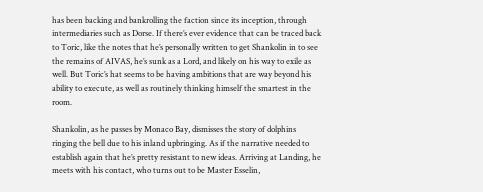has been backing and bankrolling the faction since its inception, through intermediaries such as Dorse. If there’s ever evidence that can be traced back to Toric, like the notes that he’s personally written to get Shankolin in to see the remains of AIVAS, he’s sunk as a Lord, and likely on his way to exile as well. But Toric’s hat seems to be having ambitions that are way beyond his ability to execute, as well as routinely thinking himself the smartest in the room.

Shankolin, as he passes by Monaco Bay, dismisses the story of dolphins ringing the bell due to his inland upbringing. As if the narrative needed to establish again that he’s pretty resistant to new ideas. Arriving at Landing, he meets with his contact, who turns out to be Master Esselin,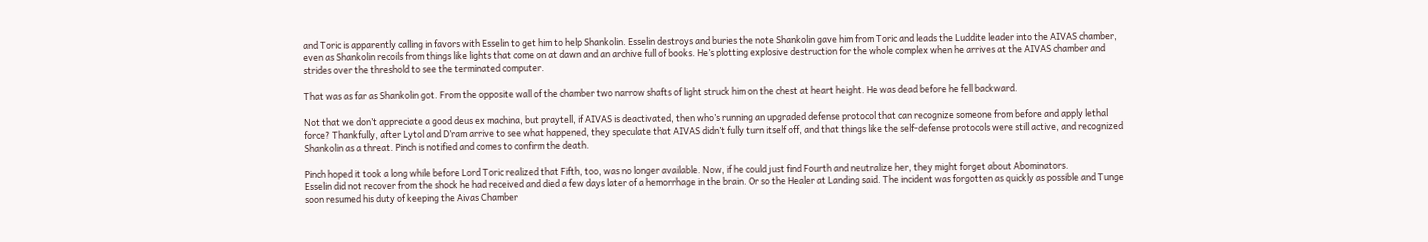and Toric is apparently calling in favors with Esselin to get him to help Shankolin. Esselin destroys and buries the note Shankolin gave him from Toric and leads the Luddite leader into the AIVAS chamber, even as Shankolin recoils from things like lights that come on at dawn and an archive full of books. He’s plotting explosive destruction for the whole complex when he arrives at the AIVAS chamber and strides over the threshold to see the terminated computer.

That was as far as Shankolin got. From the opposite wall of the chamber two narrow shafts of light struck him on the chest at heart height. He was dead before he fell backward.

Not that we don’t appreciate a good deus ex machina, but praytell, if AIVAS is deactivated, then who’s running an upgraded defense protocol that can recognize someone from before and apply lethal force? Thankfully, after Lytol and D’ram arrive to see what happened, they speculate that AIVAS didn’t fully turn itself off, and that things like the self-defense protocols were still active, and recognized Shankolin as a threat. Pinch is notified and comes to confirm the death.

Pinch hoped it took a long while before Lord Toric realized that Fifth, too, was no longer available. Now, if he could just find Fourth and neutralize her, they might forget about Abominators.
Esselin did not recover from the shock he had received and died a few days later of a hemorrhage in the brain. Or so the Healer at Landing said. The incident was forgotten as quickly as possible and Tunge soon resumed his duty of keeping the Aivas Chamber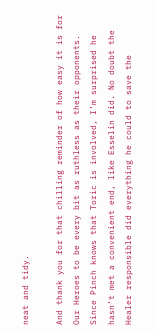neat and tidy.

And thank you for that chilling reminder of how easy it is for Our Heroes to be every bit as ruthless as their opponents. Since Pinch knows that Toric is involved, I’m surprised he hasn’t met a convenient end, like Esselin did. No doubt the Healer responsible did everything he could to save the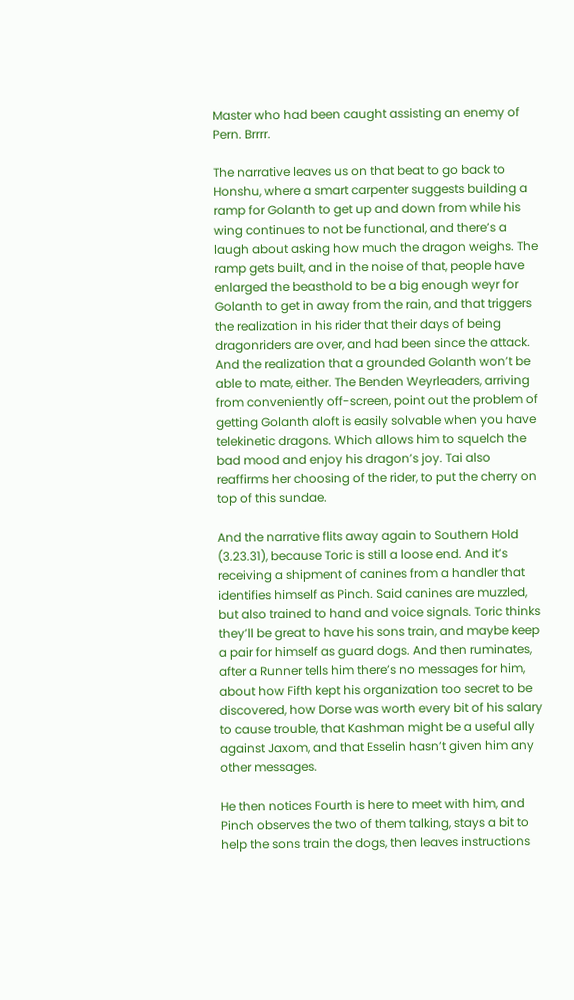Master who had been caught assisting an enemy of Pern. Brrrr.

The narrative leaves us on that beat to go back to Honshu, where a smart carpenter suggests building a ramp for Golanth to get up and down from while his wing continues to not be functional, and there’s a laugh about asking how much the dragon weighs. The ramp gets built, and in the noise of that, people have enlarged the beasthold to be a big enough weyr for Golanth to get in away from the rain, and that triggers the realization in his rider that their days of being dragonriders are over, and had been since the attack. And the realization that a grounded Golanth won’t be able to mate, either. The Benden Weyrleaders, arriving from conveniently off-screen, point out the problem of getting Golanth aloft is easily solvable when you have telekinetic dragons. Which allows him to squelch the bad mood and enjoy his dragon’s joy. Tai also reaffirms her choosing of the rider, to put the cherry on top of this sundae.

And the narrative flits away again to Southern Hold (3.23.31), because Toric is still a loose end. And it’s receiving a shipment of canines from a handler that identifies himself as Pinch. Said canines are muzzled, but also trained to hand and voice signals. Toric thinks they’ll be great to have his sons train, and maybe keep a pair for himself as guard dogs. And then ruminates, after a Runner tells him there’s no messages for him, about how Fifth kept his organization too secret to be discovered, how Dorse was worth every bit of his salary to cause trouble, that Kashman might be a useful ally against Jaxom, and that Esselin hasn’t given him any other messages.

He then notices Fourth is here to meet with him, and Pinch observes the two of them talking, stays a bit to help the sons train the dogs, then leaves instructions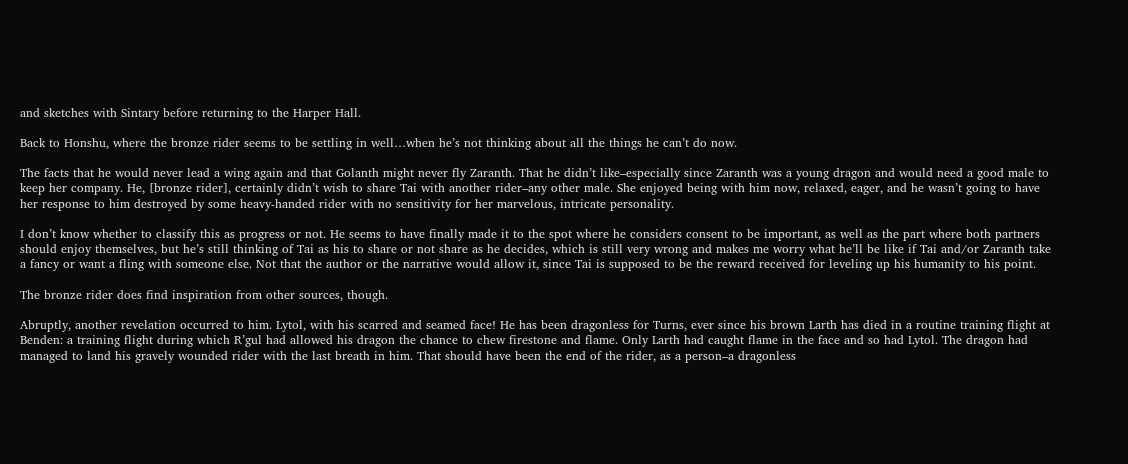and sketches with Sintary before returning to the Harper Hall.

Back to Honshu, where the bronze rider seems to be settling in well…when he’s not thinking about all the things he can’t do now.

The facts that he would never lead a wing again and that Golanth might never fly Zaranth. That he didn’t like–especially since Zaranth was a young dragon and would need a good male to keep her company. He, [bronze rider], certainly didn’t wish to share Tai with another rider–any other male. She enjoyed being with him now, relaxed, eager, and he wasn’t going to have her response to him destroyed by some heavy-handed rider with no sensitivity for her marvelous, intricate personality.

I don’t know whether to classify this as progress or not. He seems to have finally made it to the spot where he considers consent to be important, as well as the part where both partners should enjoy themselves, but he’s still thinking of Tai as his to share or not share as he decides, which is still very wrong and makes me worry what he’ll be like if Tai and/or Zaranth take a fancy or want a fling with someone else. Not that the author or the narrative would allow it, since Tai is supposed to be the reward received for leveling up his humanity to his point.

The bronze rider does find inspiration from other sources, though.

Abruptly, another revelation occurred to him. Lytol, with his scarred and seamed face! He has been dragonless for Turns, ever since his brown Larth has died in a routine training flight at Benden: a training flight during which R’gul had allowed his dragon the chance to chew firestone and flame. Only Larth had caught flame in the face and so had Lytol. The dragon had managed to land his gravely wounded rider with the last breath in him. That should have been the end of the rider, as a person–a dragonless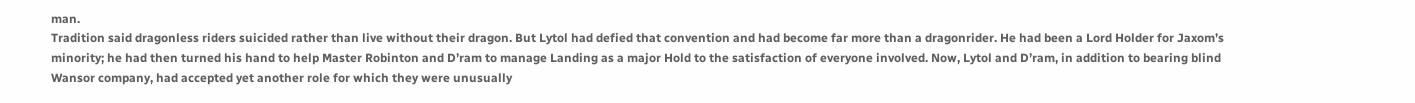man.
Tradition said dragonless riders suicided rather than live without their dragon. But Lytol had defied that convention and had become far more than a dragonrider. He had been a Lord Holder for Jaxom’s minority; he had then turned his hand to help Master Robinton and D’ram to manage Landing as a major Hold to the satisfaction of everyone involved. Now, Lytol and D’ram, in addition to bearing blind Wansor company, had accepted yet another role for which they were unusually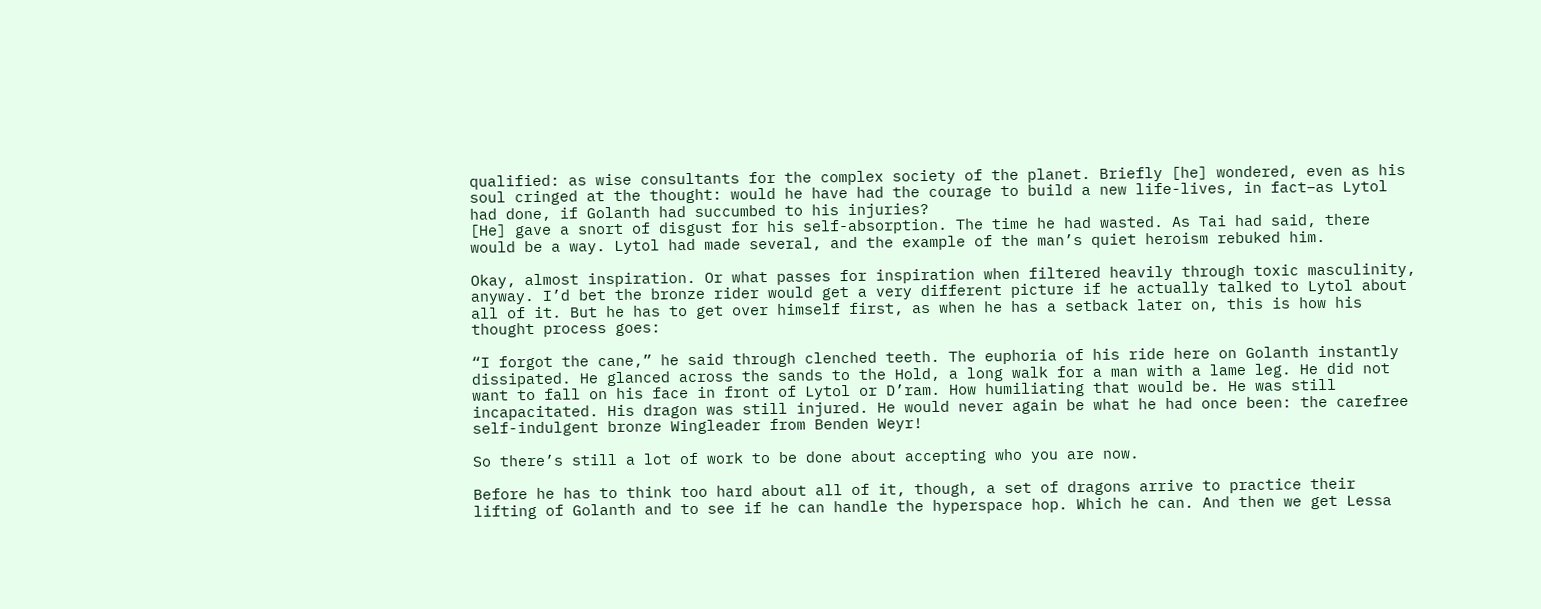qualified: as wise consultants for the complex society of the planet. Briefly [he] wondered, even as his soul cringed at the thought: would he have had the courage to build a new life-lives, in fact–as Lytol had done, if Golanth had succumbed to his injuries?
[He] gave a snort of disgust for his self-absorption. The time he had wasted. As Tai had said, there would be a way. Lytol had made several, and the example of the man’s quiet heroism rebuked him.

Okay, almost inspiration. Or what passes for inspiration when filtered heavily through toxic masculinity, anyway. I’d bet the bronze rider would get a very different picture if he actually talked to Lytol about all of it. But he has to get over himself first, as when he has a setback later on, this is how his thought process goes:

“I forgot the cane,” he said through clenched teeth. The euphoria of his ride here on Golanth instantly dissipated. He glanced across the sands to the Hold, a long walk for a man with a lame leg. He did not want to fall on his face in front of Lytol or D’ram. How humiliating that would be. He was still incapacitated. His dragon was still injured. He would never again be what he had once been: the carefree self-indulgent bronze Wingleader from Benden Weyr!

So there’s still a lot of work to be done about accepting who you are now.

Before he has to think too hard about all of it, though, a set of dragons arrive to practice their lifting of Golanth and to see if he can handle the hyperspace hop. Which he can. And then we get Lessa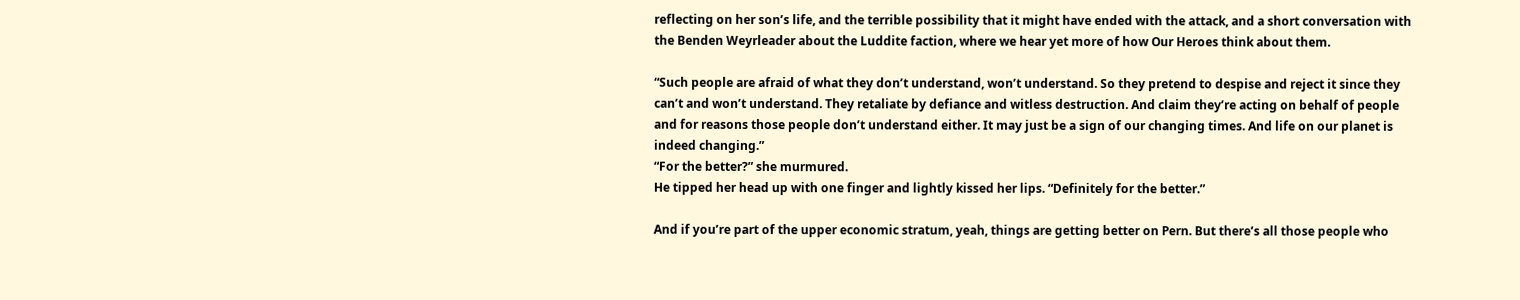reflecting on her son’s life, and the terrible possibility that it might have ended with the attack, and a short conversation with the Benden Weyrleader about the Luddite faction, where we hear yet more of how Our Heroes think about them.

“Such people are afraid of what they don’t understand, won’t understand. So they pretend to despise and reject it since they can’t and won’t understand. They retaliate by defiance and witless destruction. And claim they’re acting on behalf of people and for reasons those people don’t understand either. It may just be a sign of our changing times. And life on our planet is indeed changing.”
“For the better?” she murmured.
He tipped her head up with one finger and lightly kissed her lips. “Definitely for the better.”

And if you’re part of the upper economic stratum, yeah, things are getting better on Pern. But there’s all those people who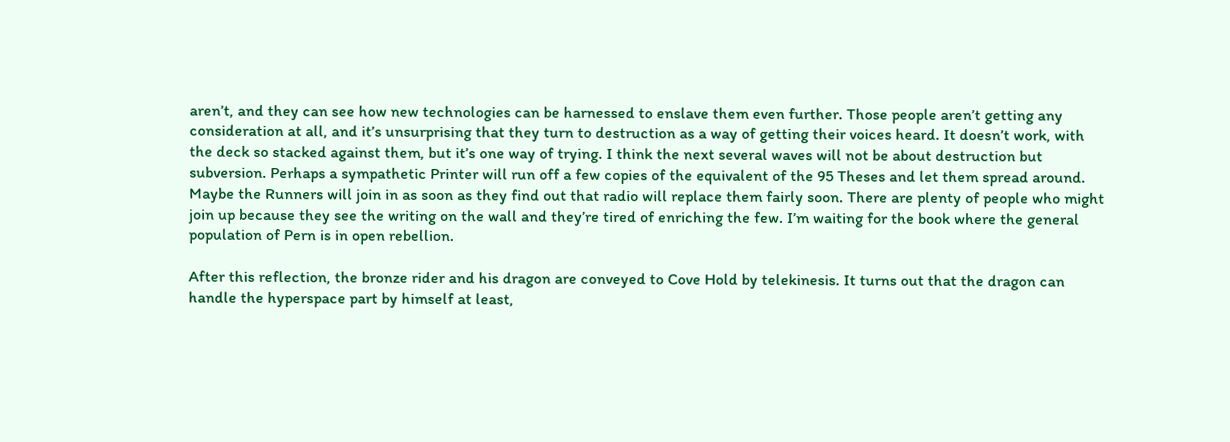aren’t, and they can see how new technologies can be harnessed to enslave them even further. Those people aren’t getting any consideration at all, and it’s unsurprising that they turn to destruction as a way of getting their voices heard. It doesn’t work, with the deck so stacked against them, but it’s one way of trying. I think the next several waves will not be about destruction but subversion. Perhaps a sympathetic Printer will run off a few copies of the equivalent of the 95 Theses and let them spread around. Maybe the Runners will join in as soon as they find out that radio will replace them fairly soon. There are plenty of people who might join up because they see the writing on the wall and they’re tired of enriching the few. I’m waiting for the book where the general population of Pern is in open rebellion.

After this reflection, the bronze rider and his dragon are conveyed to Cove Hold by telekinesis. It turns out that the dragon can handle the hyperspace part by himself at least,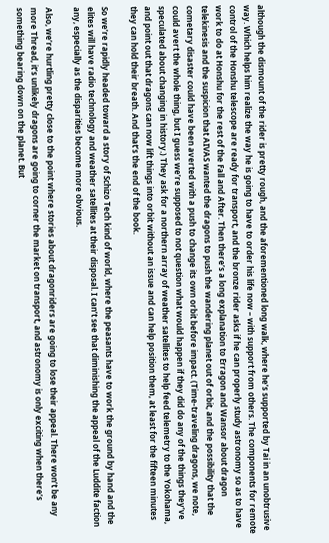although the dismount of the rider is pretty rough, and the aforementioned long walk, where he’s supported by Tai in an unobtrusive way. Which helps him realize the way he is going to have to order his life now – with support from others. The components for remote control of the Honshu telescope are ready for transport, and the bronze rider asks if he can properly study astronomy so as to have work to do at Honshu for the rest of the Fall and After. Then there’s a long explanation to Erragon and Wansor about dragon telekinesis and the suspicion that AIVAS wanted the dragons to push the wandering planet out of orbit, and the possibility that the cometary disaster could have been averted with a push to change its own orbit before impact. (Time-traveling dragons, we note, could avert the whole thing, but I guess we’re supposed to not question what would happen if they did do any of the things they’ve speculated about changing in history.) They ask for a northern array of weather satellites to help feed telemetry to the Yokohama, and point out that dragons can now lift things into orbit without an issue and can help position them, at least for the fifteen minutes they can hold their breath. And that’s the end of the book.

So we’re rapidly headed toward a story of Schizo Tech kind of world, where the peasants have to work the ground by hand and the elites will have radio technology and weather satellites at their disposal. I can’t see that diminishing the appeal of the Luddite faction any, especially as the disparities become more obvious.

Also, we’re hurtling pretty close to the point where stories about dragonriders are going to lose their appeal. There won’t be any more Thread, it’s unlikely dragons are going to corner the market on transport, and astronomy is only exciting when there’s something bearing down on the planet. But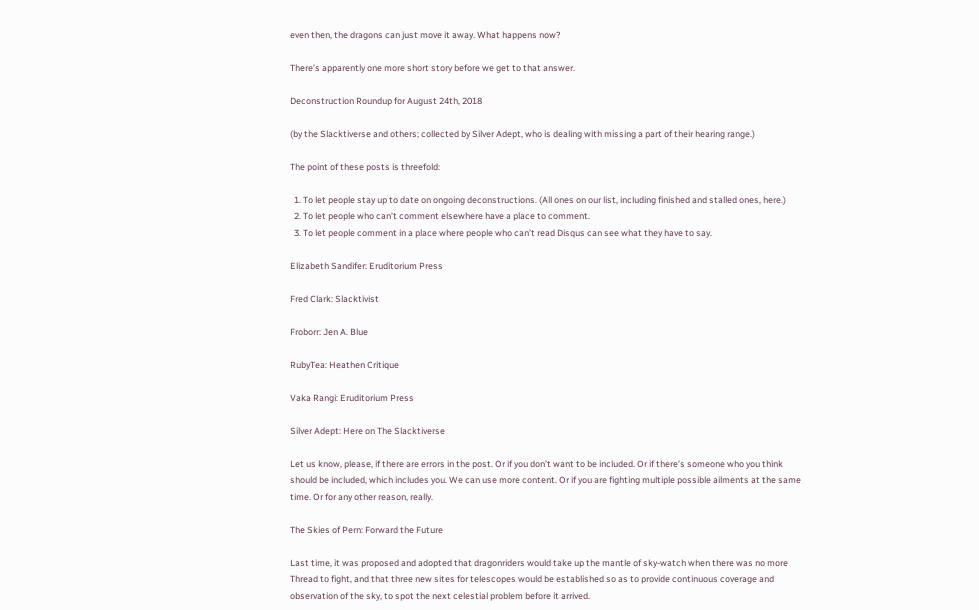even then, the dragons can just move it away. What happens now?

There’s apparently one more short story before we get to that answer.

Deconstruction Roundup for August 24th, 2018

(by the Slacktiverse and others; collected by Silver Adept, who is dealing with missing a part of their hearing range.)

The point of these posts is threefold:

  1. To let people stay up to date on ongoing deconstructions. (All ones on our list, including finished and stalled ones, here.)
  2. To let people who can’t comment elsewhere have a place to comment.
  3. To let people comment in a place where people who can’t read Disqus can see what they have to say.

Elizabeth Sandifer: Eruditorium Press

Fred Clark: Slacktivist

Froborr: Jen A. Blue

RubyTea: Heathen Critique

Vaka Rangi: Eruditorium Press

Silver Adept: Here on The Slacktiverse

Let us know, please, if there are errors in the post. Or if you don’t want to be included. Or if there’s someone who you think should be included, which includes you. We can use more content. Or if you are fighting multiple possible ailments at the same time. Or for any other reason, really.

The Skies of Pern: Forward the Future

Last time, it was proposed and adopted that dragonriders would take up the mantle of sky-watch when there was no more Thread to fight, and that three new sites for telescopes would be established so as to provide continuous coverage and observation of the sky, to spot the next celestial problem before it arrived.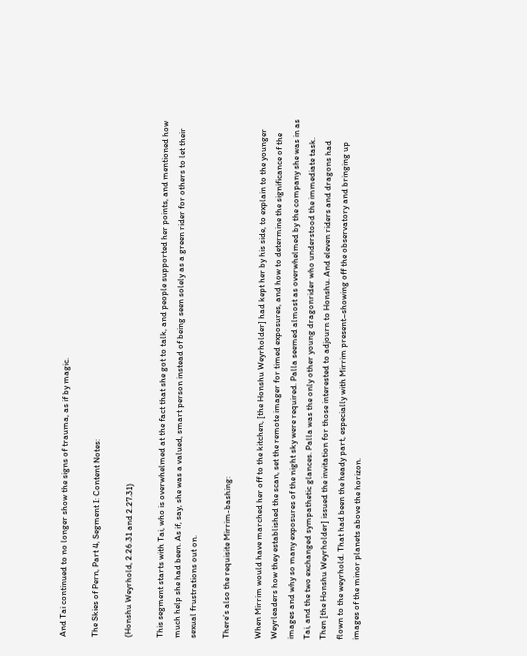And Tai continued to no longer show the signs of trauma, as if by magic.

The Skies of Pern, Part 4, Segment I: Content Notes:

(Honshu Weyrhold, 2.26.31 and 2.27.31)

This segment starts with Tai, who is overwhelmed at the fact that she got to talk, and people supported her points, and mentioned how much help she had been. As if, say, she was a valued, smart person instead of being seen solely as a green rider for others to let their sexual frustrations out on.

There’s also the requisite Mirrim-bashing:

When Mirrim would have marched her off to the kitchen, [the Honshu Weyrholder] had kept her by his side, to explain to the younger Weyrleaders how they established the scan, set the remote imager for timed exposures, and how to determine the significance of the images and why so many exposures of the night sky were required. Palla seemed almost as overwhelmed by the company she was in as Tai, and the two exchanged sympathetic glances. Palla was the only other young dragonrider who understood the immediate task.
Then [the Honshu Weyrholder] issued the invitation for those interested to adjourn to Honshu. And eleven riders and dragons had flown to the weyrhold. That had been the heady part, especially with Mirrim present–showing off the observatory and bringing up images of the minor planets above the horizon.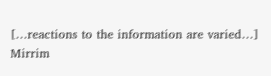[…reactions to the information are varied…]
Mirrim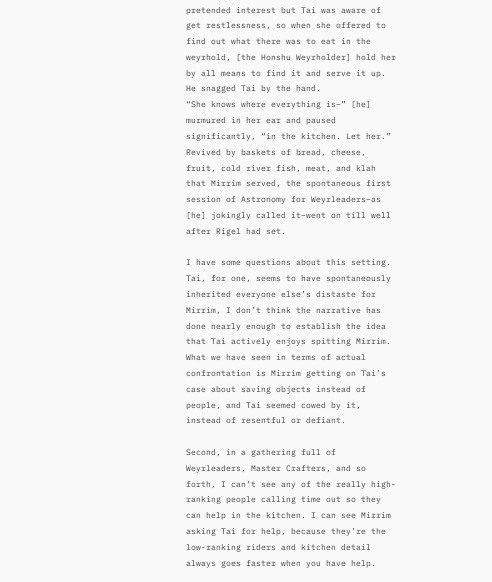pretended interest but Tai was aware of get restlessness, so when she offered to find out what there was to eat in the weyrhold, [the Honshu Weyrholder] hold her by all means to find it and serve it up. He snagged Tai by the hand.
“She knows where everything is–” [he] murmured in her ear and paused significantly, “in the kitchen. Let her.”
Revived by baskets of bread, cheese, fruit, cold river fish, meat, and klah that Mirrim served, the spontaneous first session of Astronomy for Weyrleaders–as [he] jokingly called it–went on till well after Rigel had set.

I have some questions about this setting. Tai, for one, seems to have spontaneously inherited everyone else’s distaste for Mirrim, I don’t think the narrative has done nearly enough to establish the idea that Tai actively enjoys spitting Mirrim. What we have seen in terms of actual confrontation is Mirrim getting on Tai’s case about saving objects instead of people, and Tai seemed cowed by it, instead of resentful or defiant.

Second, in a gathering full of Weyrleaders, Master Crafters, and so forth, I can’t see any of the really high-ranking people calling time out so they can help in the kitchen. I can see Mirrim asking Tai for help, because they’re the low-ranking riders and kitchen detail always goes faster when you have help.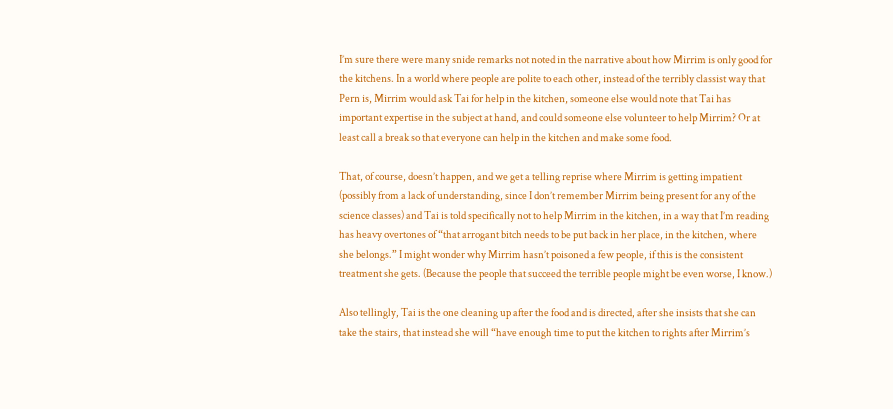I’m sure there were many snide remarks not noted in the narrative about how Mirrim is only good for the kitchens. In a world where people are polite to each other, instead of the terribly classist way that Pern is, Mirrim would ask Tai for help in the kitchen, someone else would note that Tai has important expertise in the subject at hand, and could someone else volunteer to help Mirrim? Or at least call a break so that everyone can help in the kitchen and make some food.

That, of course, doesn’t happen, and we get a telling reprise where Mirrim is getting impatient (possibly from a lack of understanding, since I don’t remember Mirrim being present for any of the science classes) and Tai is told specifically not to help Mirrim in the kitchen, in a way that I’m reading has heavy overtones of “that arrogant bitch needs to be put back in her place, in the kitchen, where she belongs.” I might wonder why Mirrim hasn’t poisoned a few people, if this is the consistent treatment she gets. (Because the people that succeed the terrible people might be even worse, I know.)

Also tellingly, Tai is the one cleaning up after the food and is directed, after she insists that she can take the stairs, that instead she will “have enough time to put the kitchen to rights after Mirrim’s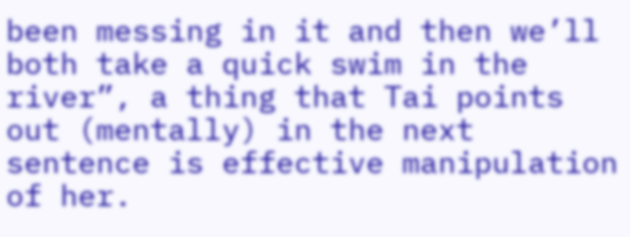been messing in it and then we’ll both take a quick swim in the river”, a thing that Tai points out (mentally) in the next sentence is effective manipulation of her.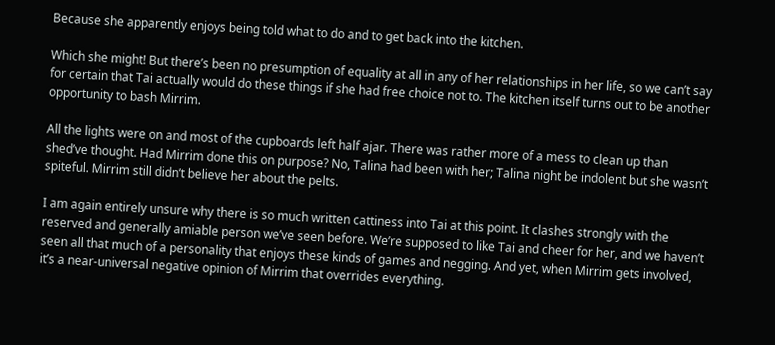Because she apparently enjoys being told what to do and to get back into the kitchen.

Which she might! But there’s been no presumption of equality at all in any of her relationships in her life, so we can’t say for certain that Tai actually would do these things if she had free choice not to. The kitchen itself turns out to be another opportunity to bash Mirrim.

All the lights were on and most of the cupboards left half ajar. There was rather more of a mess to clean up than shed’ve thought. Had Mirrim done this on purpose? No, Talina had been with her; Talina night be indolent but she wasn’t spiteful. Mirrim still didn’t believe her about the pelts.

I am again entirely unsure why there is so much written cattiness into Tai at this point. It clashes strongly with the reserved and generally amiable person we’ve seen before. We’re supposed to like Tai and cheer for her, and we haven’t seen all that much of a personality that enjoys these kinds of games and negging. And yet, when Mirrim gets involved, it’s a near-universal negative opinion of Mirrim that overrides everything.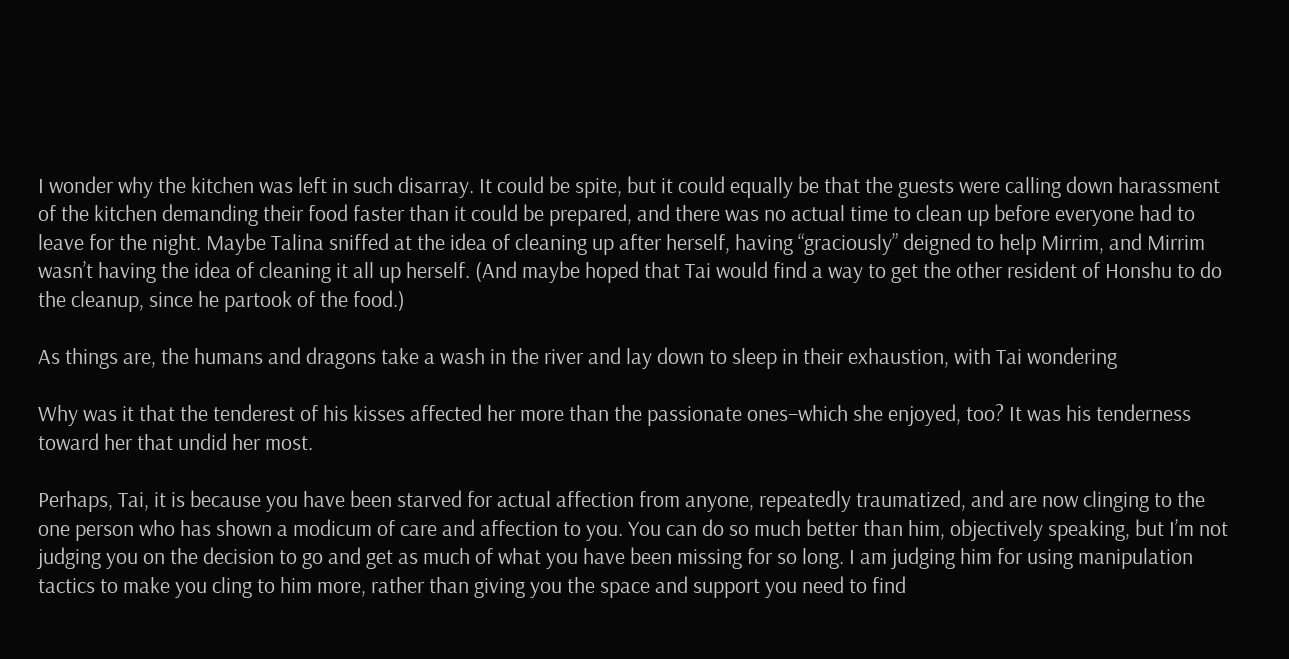I wonder why the kitchen was left in such disarray. It could be spite, but it could equally be that the guests were calling down harassment of the kitchen demanding their food faster than it could be prepared, and there was no actual time to clean up before everyone had to leave for the night. Maybe Talina sniffed at the idea of cleaning up after herself, having “graciously” deigned to help Mirrim, and Mirrim wasn’t having the idea of cleaning it all up herself. (And maybe hoped that Tai would find a way to get the other resident of Honshu to do the cleanup, since he partook of the food.)

As things are, the humans and dragons take a wash in the river and lay down to sleep in their exhaustion, with Tai wondering

Why was it that the tenderest of his kisses affected her more than the passionate ones–which she enjoyed, too? It was his tenderness toward her that undid her most.

Perhaps, Tai, it is because you have been starved for actual affection from anyone, repeatedly traumatized, and are now clinging to the one person who has shown a modicum of care and affection to you. You can do so much better than him, objectively speaking, but I’m not judging you on the decision to go and get as much of what you have been missing for so long. I am judging him for using manipulation tactics to make you cling to him more, rather than giving you the space and support you need to find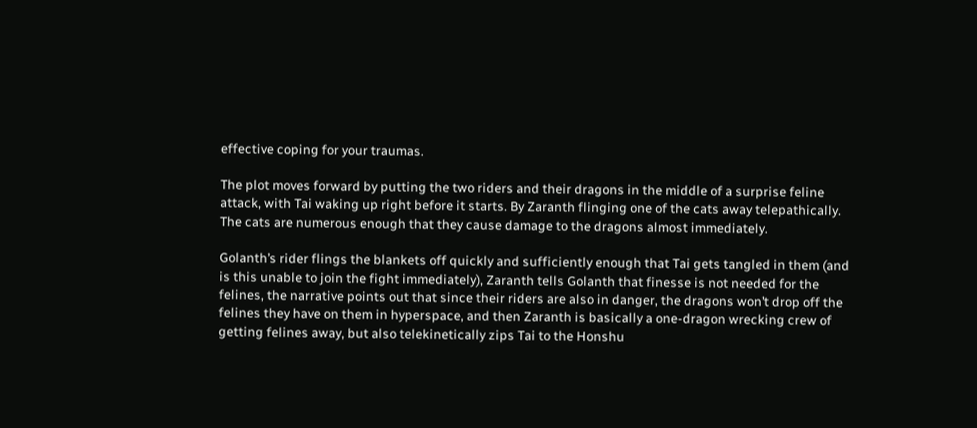effective coping for your traumas.

The plot moves forward by putting the two riders and their dragons in the middle of a surprise feline attack, with Tai waking up right before it starts. By Zaranth flinging one of the cats away telepathically. The cats are numerous enough that they cause damage to the dragons almost immediately.

Golanth’s rider flings the blankets off quickly and sufficiently enough that Tai gets tangled in them (and is this unable to join the fight immediately), Zaranth tells Golanth that finesse is not needed for the felines, the narrative points out that since their riders are also in danger, the dragons won’t drop off the felines they have on them in hyperspace, and then Zaranth is basically a one-dragon wrecking crew of getting felines away, but also telekinetically zips Tai to the Honshu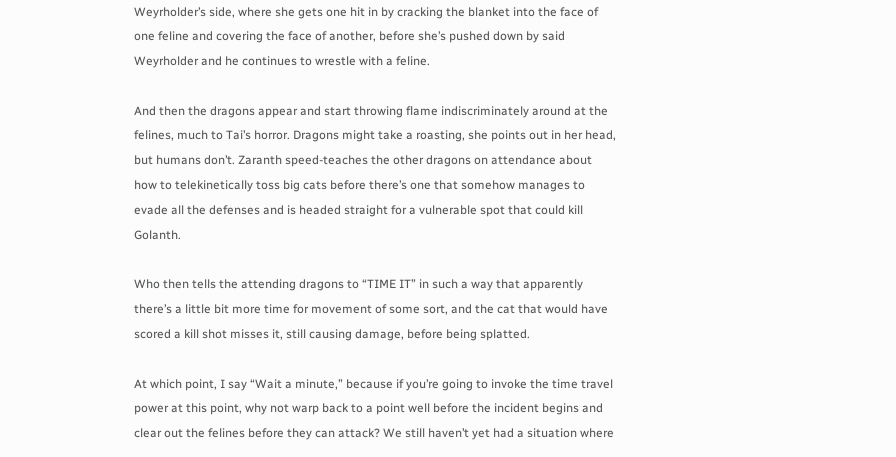Weyrholder’s side, where she gets one hit in by cracking the blanket into the face of one feline and covering the face of another, before she’s pushed down by said Weyrholder and he continues to wrestle with a feline.

And then the dragons appear and start throwing flame indiscriminately around at the felines, much to Tai’s horror. Dragons might take a roasting, she points out in her head, but humans don’t. Zaranth speed-teaches the other dragons on attendance about how to telekinetically toss big cats before there’s one that somehow manages to evade all the defenses and is headed straight for a vulnerable spot that could kill Golanth.

Who then tells the attending dragons to “TIME IT” in such a way that apparently there’s a little bit more time for movement of some sort, and the cat that would have scored a kill shot misses it, still causing damage, before being splatted.

At which point, I say “Wait a minute,” because if you’re going to invoke the time travel power at this point, why not warp back to a point well before the incident begins and clear out the felines before they can attack? We still haven’t yet had a situation where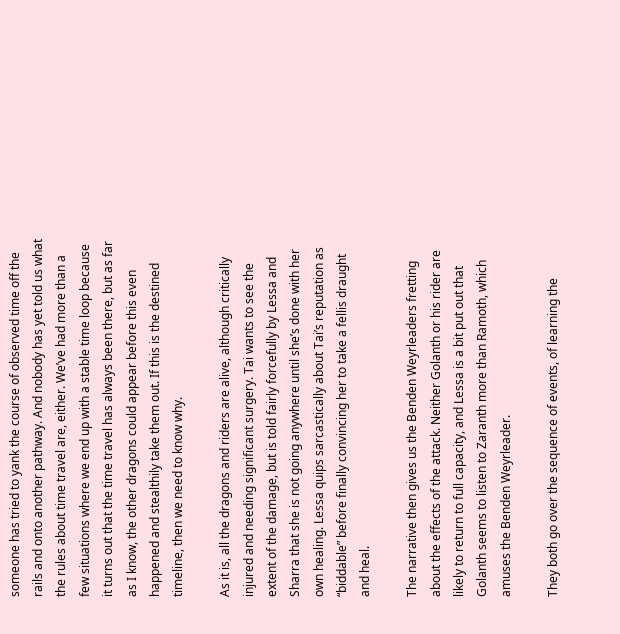someone has tried to yank the course of observed time off the rails and onto another pathway. And nobody has yet told us what the rules about time travel are, either. We’ve had more than a few situations where we end up with a stable time loop because it turns out that the time travel has always been there, but as far as I know, the other dragons could appear before this even happened and stealthily take them out. If this is the destined timeline, then we need to know why.

As it is, all the dragons and riders are alive, although critically injured and needing significant surgery. Tai wants to see the extent of the damage, but is told fairly forcefully by Lessa and Sharra that she is not going anywhere until she’s done with her own healing. Lessa quips sarcastically about Tai’s reputation as “biddable” before finally convincing her to take a fellis draught and heal.

The narrative then gives us the Benden Weyrleaders fretting about the effects of the attack. Neither Golanth or his rider are likely to return to full capacity, and Lessa is a bit put out that Golanth seems to listen to Zaranth more than Ramoth, which amuses the Benden Weyrleader.

They both go over the sequence of events, of learning the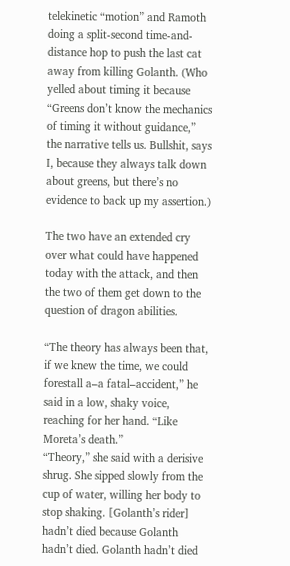telekinetic “motion” and Ramoth doing a split-second time-and-distance hop to push the last cat away from killing Golanth. (Who yelled about timing it because “Greens don’t know the mechanics of timing it without guidance,” the narrative tells us. Bullshit, says I, because they always talk down about greens, but there’s no evidence to back up my assertion.)

The two have an extended cry over what could have happened today with the attack, and then the two of them get down to the question of dragon abilities.

“The theory has always been that, if we knew the time, we could forestall a–a fatal–accident,” he said in a low, shaky voice, reaching for her hand. “Like Moreta’s death.”
“Theory,” she said with a derisive shrug. She sipped slowly from the cup of water, willing her body to stop shaking. [Golanth’s rider] hadn’t died because Golanth hadn’t died. Golanth hadn’t died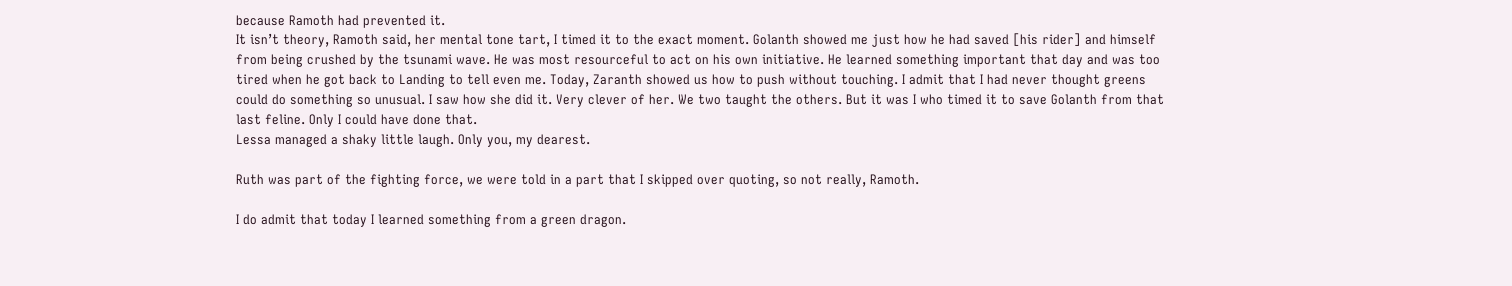because Ramoth had prevented it.
It isn’t theory, Ramoth said, her mental tone tart, I timed it to the exact moment. Golanth showed me just how he had saved [his rider] and himself from being crushed by the tsunami wave. He was most resourceful to act on his own initiative. He learned something important that day and was too tired when he got back to Landing to tell even me. Today, Zaranth showed us how to push without touching. I admit that I had never thought greens could do something so unusual. I saw how she did it. Very clever of her. We two taught the others. But it was I who timed it to save Golanth from that last feline. Only I could have done that.
Lessa managed a shaky little laugh. Only you, my dearest.

Ruth was part of the fighting force, we were told in a part that I skipped over quoting, so not really, Ramoth.

I do admit that today I learned something from a green dragon.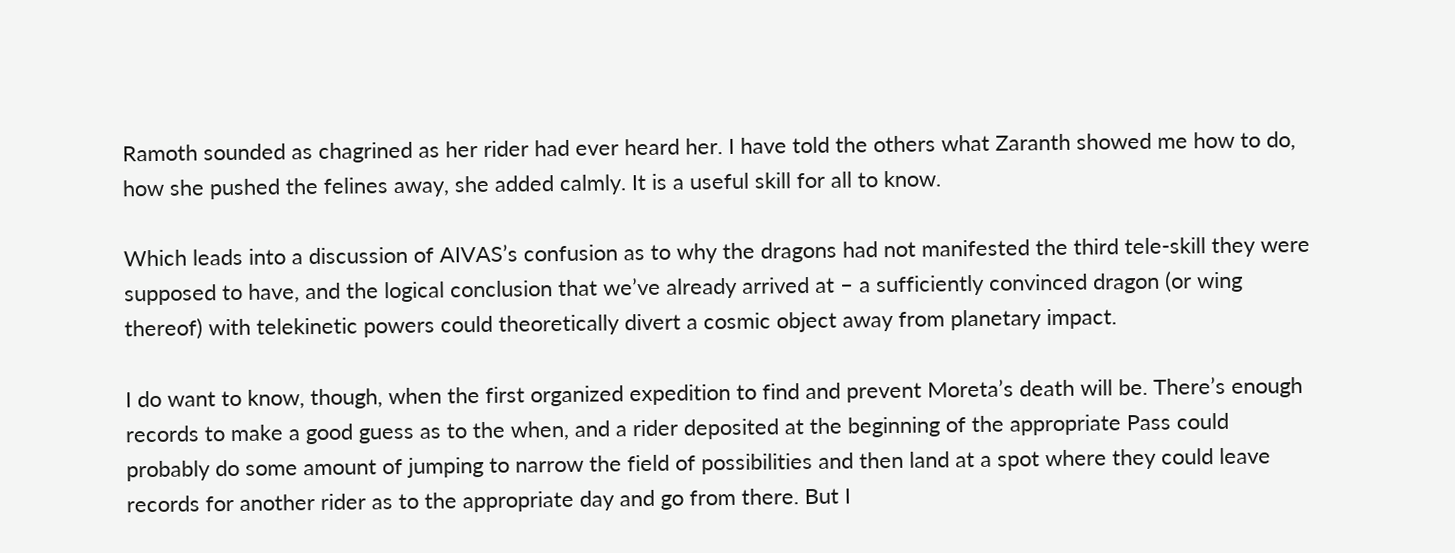Ramoth sounded as chagrined as her rider had ever heard her. I have told the others what Zaranth showed me how to do, how she pushed the felines away, she added calmly. It is a useful skill for all to know.

Which leads into a discussion of AIVAS’s confusion as to why the dragons had not manifested the third tele-skill they were supposed to have, and the logical conclusion that we’ve already arrived at – a sufficiently convinced dragon (or wing thereof) with telekinetic powers could theoretically divert a cosmic object away from planetary impact.

I do want to know, though, when the first organized expedition to find and prevent Moreta’s death will be. There’s enough records to make a good guess as to the when, and a rider deposited at the beginning of the appropriate Pass could probably do some amount of jumping to narrow the field of possibilities and then land at a spot where they could leave records for another rider as to the appropriate day and go from there. But I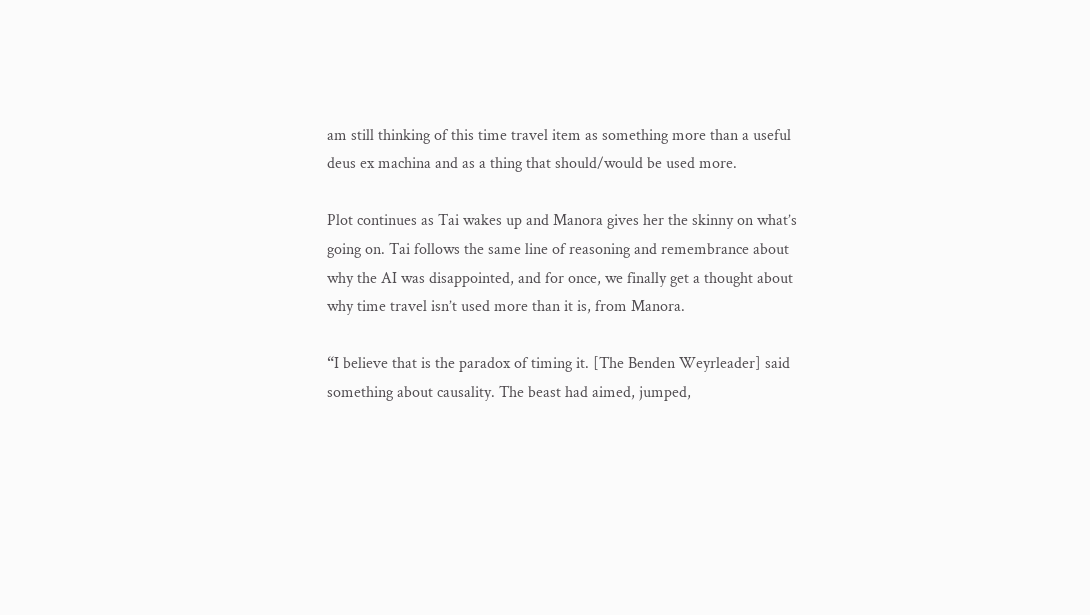am still thinking of this time travel item as something more than a useful deus ex machina and as a thing that should/would be used more.

Plot continues as Tai wakes up and Manora gives her the skinny on what’s going on. Tai follows the same line of reasoning and remembrance about why the AI was disappointed, and for once, we finally get a thought about why time travel isn’t used more than it is, from Manora.

“I believe that is the paradox of timing it. [The Benden Weyrleader] said something about causality. The beast had aimed, jumped,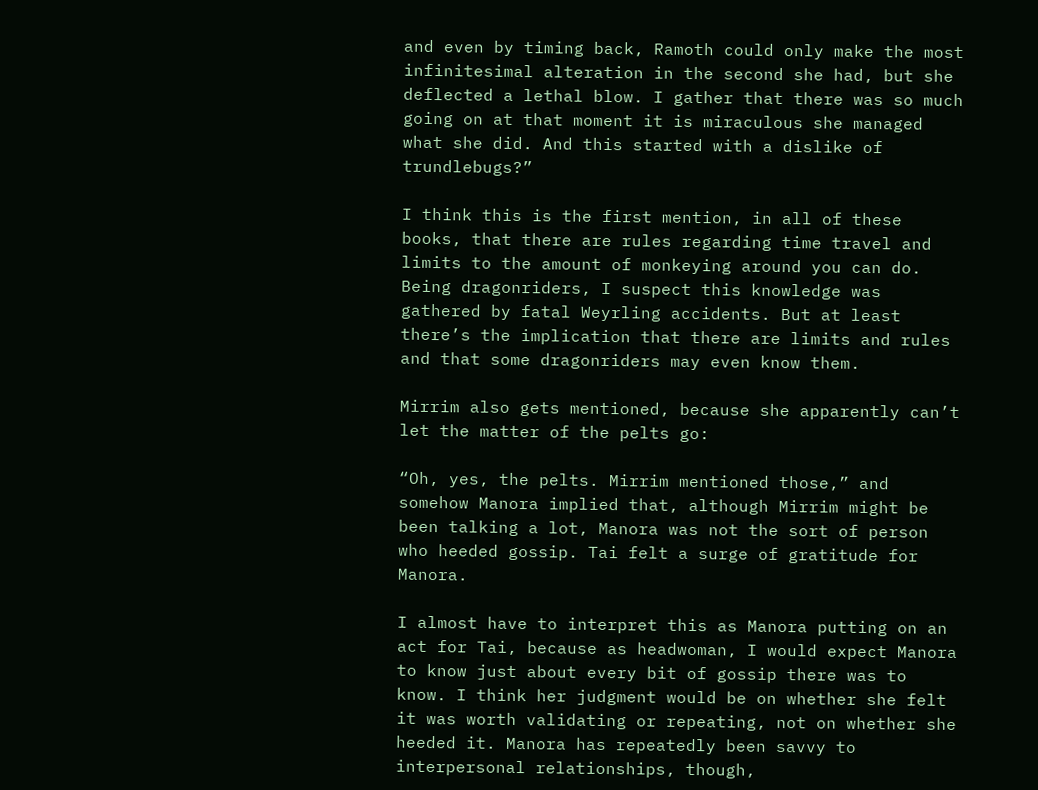and even by timing back, Ramoth could only make the most infinitesimal alteration in the second she had, but she deflected a lethal blow. I gather that there was so much going on at that moment it is miraculous she managed what she did. And this started with a dislike of trundlebugs?”

I think this is the first mention, in all of these books, that there are rules regarding time travel and limits to the amount of monkeying around you can do. Being dragonriders, I suspect this knowledge was gathered by fatal Weyrling accidents. But at least there’s the implication that there are limits and rules and that some dragonriders may even know them.

Mirrim also gets mentioned, because she apparently can’t let the matter of the pelts go:

“Oh, yes, the pelts. Mirrim mentioned those,” and somehow Manora implied that, although Mirrim might be been talking a lot, Manora was not the sort of person who heeded gossip. Tai felt a surge of gratitude for Manora.

I almost have to interpret this as Manora putting on an act for Tai, because as headwoman, I would expect Manora to know just about every bit of gossip there was to know. I think her judgment would be on whether she felt it was worth validating or repeating, not on whether she heeded it. Manora has repeatedly been savvy to interpersonal relationships, though,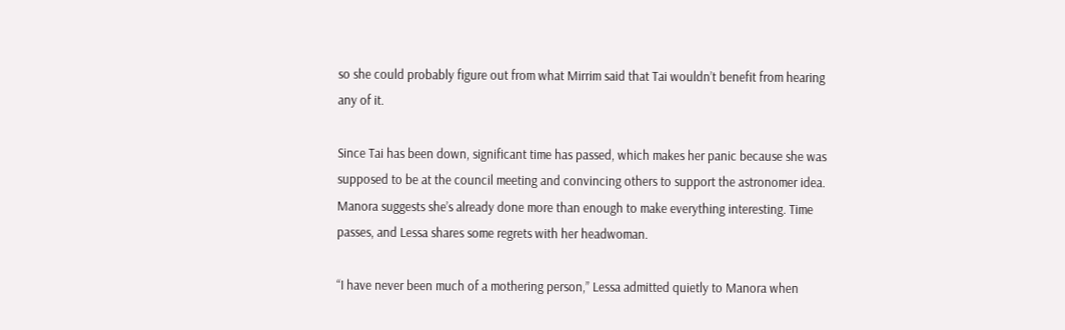so she could probably figure out from what Mirrim said that Tai wouldn’t benefit from hearing any of it.

Since Tai has been down, significant time has passed, which makes her panic because she was supposed to be at the council meeting and convincing others to support the astronomer idea. Manora suggests she’s already done more than enough to make everything interesting. Time passes, and Lessa shares some regrets with her headwoman.

“I have never been much of a mothering person,” Lessa admitted quietly to Manora when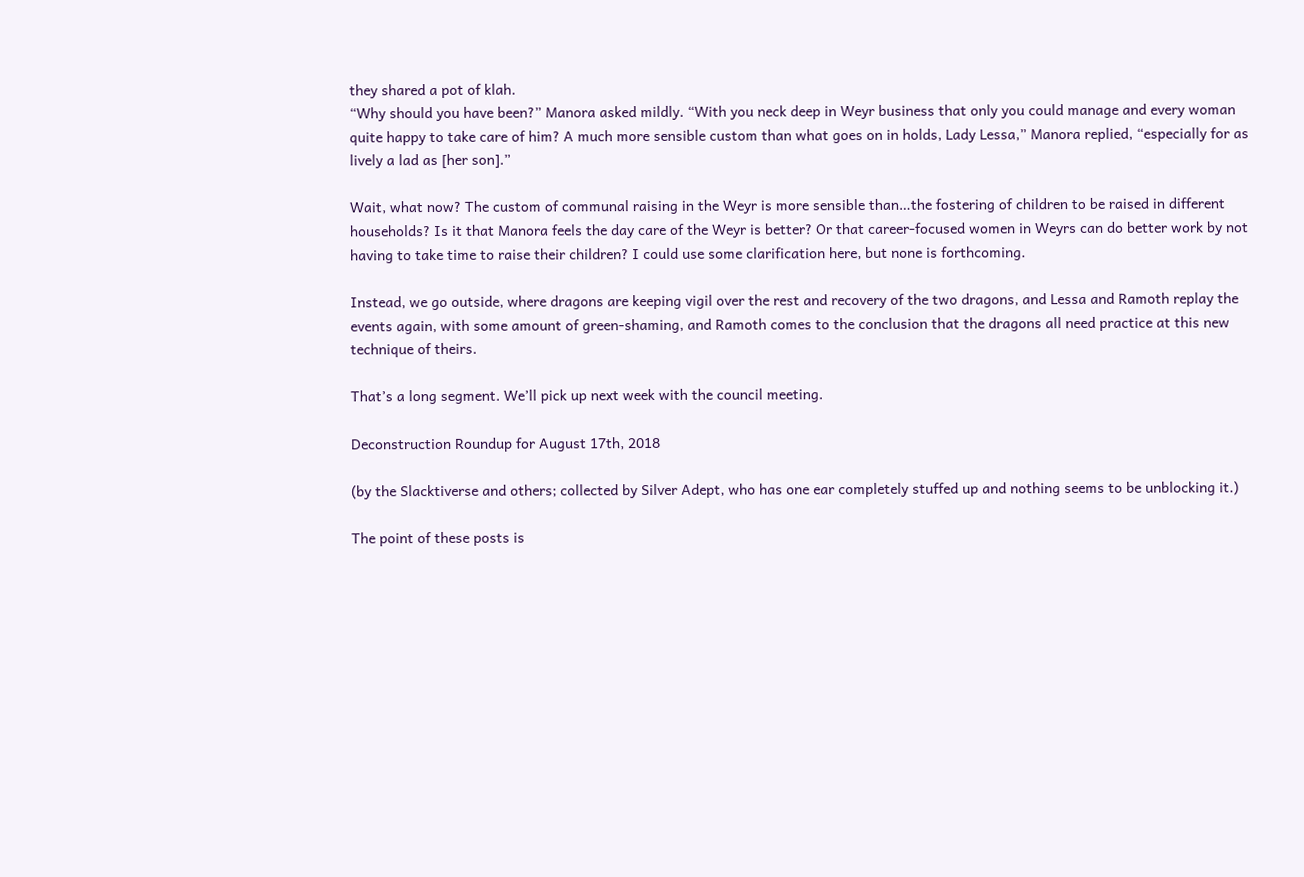they shared a pot of klah.
“Why should you have been?” Manora asked mildly. “With you neck deep in Weyr business that only you could manage and every woman quite happy to take care of him? A much more sensible custom than what goes on in holds, Lady Lessa,” Manora replied, “especially for as lively a lad as [her son].”

Wait, what now? The custom of communal raising in the Weyr is more sensible than…the fostering of children to be raised in different households? Is it that Manora feels the day care of the Weyr is better? Or that career-focused women in Weyrs can do better work by not having to take time to raise their children? I could use some clarification here, but none is forthcoming.

Instead, we go outside, where dragons are keeping vigil over the rest and recovery of the two dragons, and Lessa and Ramoth replay the events again, with some amount of green-shaming, and Ramoth comes to the conclusion that the dragons all need practice at this new technique of theirs.

That’s a long segment. We’ll pick up next week with the council meeting.

Deconstruction Roundup for August 17th, 2018

(by the Slacktiverse and others; collected by Silver Adept, who has one ear completely stuffed up and nothing seems to be unblocking it.)

The point of these posts is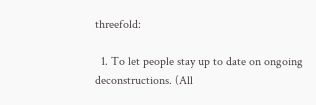threefold:

  1. To let people stay up to date on ongoing deconstructions. (All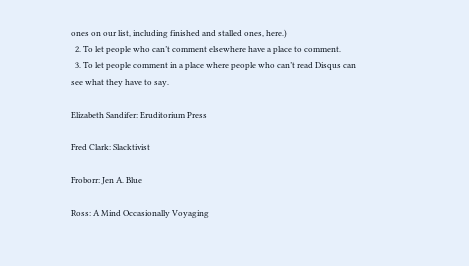ones on our list, including finished and stalled ones, here.)
  2. To let people who can’t comment elsewhere have a place to comment.
  3. To let people comment in a place where people who can’t read Disqus can see what they have to say.

Elizabeth Sandifer: Eruditorium Press

Fred Clark: Slacktivist

Froborr: Jen A. Blue

Ross: A Mind Occasionally Voyaging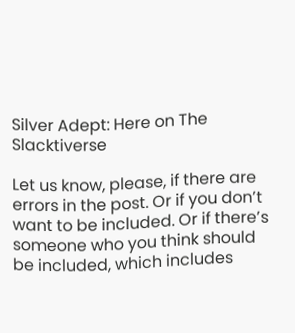Silver Adept: Here on The Slacktiverse

Let us know, please, if there are errors in the post. Or if you don’t want to be included. Or if there’s someone who you think should be included, which includes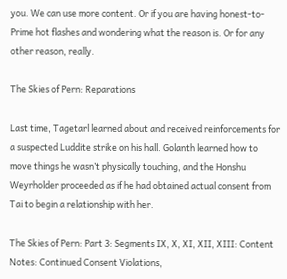you. We can use more content. Or if you are having honest-to-Prime hot flashes and wondering what the reason is. Or for any other reason, really.

The Skies of Pern: Reparations

Last time, Tagetarl learned about and received reinforcements for a suspected Luddite strike on his hall. Golanth learned how to move things he wasn’t physically touching, and the Honshu Weyrholder proceeded as if he had obtained actual consent from Tai to begin a relationship with her.

The Skies of Pern: Part 3: Segments IX, X, XI, XII, XIII: Content Notes: Continued Consent Violations,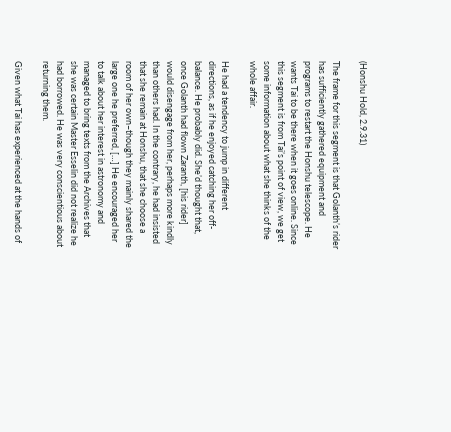(Honshu Hold, 2.9.31)

The frame for this segment is that Golanth’s rider has sufficiently gathered equipment and programs to restart the Honshu telescope. He wants Tai to be there when it goes online. Since this segment is from Tai’s point of view, we get some information about what she thinks of the whole affair.

He had a tendency to jump in different directions, as if he enjoyed catching her off-balance. He probably did. She’d thought that, once Golanth had flown Zaranth, [his rider] would disengage from her, perhaps more kindly than others had. In the contrary, he had insisted that she remain at Honshu, that she choose a room of her own–though they mainly shared the large one he preferred, […] He encouraged her to talk about her interest in astronomy and managed to bring texts from the Archives that she was certain Master Esselin did not realize he had borrowed. He was very conscientious about returning them.

Given what Tai has experienced at the hands of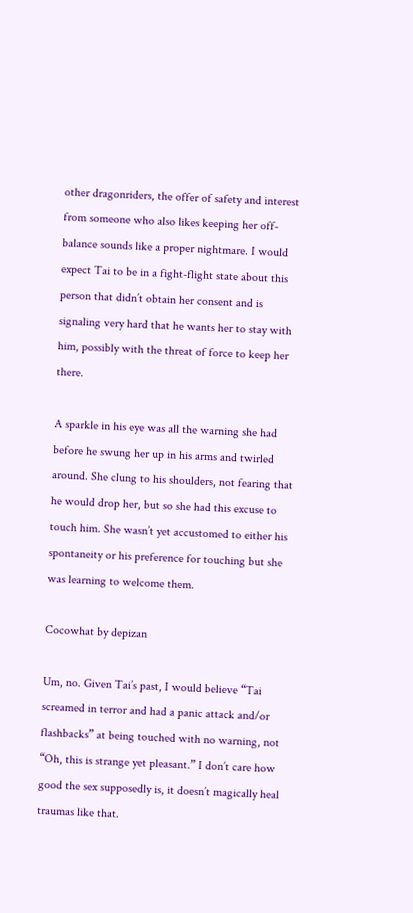other dragonriders, the offer of safety and interest from someone who also likes keeping her off-balance sounds like a proper nightmare. I would expect Tai to be in a fight-flight state about this person that didn’t obtain her consent and is signaling very hard that he wants her to stay with him, possibly with the threat of force to keep her there.

A sparkle in his eye was all the warning she had before he swung her up in his arms and twirled around. She clung to his shoulders, not fearing that he would drop her, but so she had this excuse to touch him. She wasn’t yet accustomed to either his spontaneity or his preference for touching but she was learning to welcome them.

Cocowhat by depizan

Um, no. Given Tai’s past, I would believe “Tai screamed in terror and had a panic attack and/or flashbacks” at being touched with no warning, not “Oh, this is strange yet pleasant.” I don’t care how good the sex supposedly is, it doesn’t magically heal traumas like that.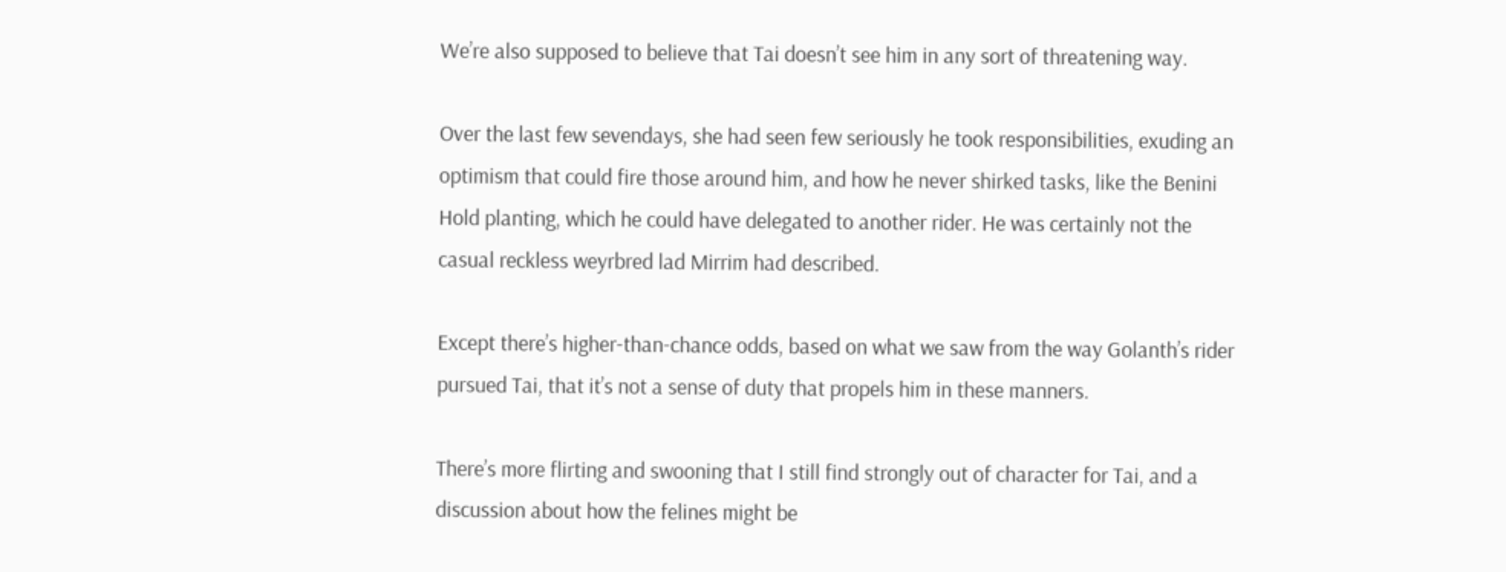We’re also supposed to believe that Tai doesn’t see him in any sort of threatening way.

Over the last few sevendays, she had seen few seriously he took responsibilities, exuding an optimism that could fire those around him, and how he never shirked tasks, like the Benini Hold planting, which he could have delegated to another rider. He was certainly not the casual reckless weyrbred lad Mirrim had described.

Except there’s higher-than-chance odds, based on what we saw from the way Golanth’s rider pursued Tai, that it’s not a sense of duty that propels him in these manners.

There’s more flirting and swooning that I still find strongly out of character for Tai, and a discussion about how the felines might be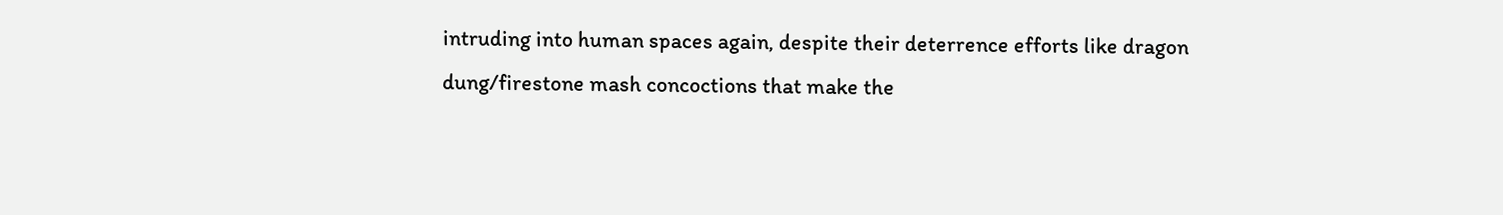intruding into human spaces again, despite their deterrence efforts like dragon dung/firestone mash concoctions that make the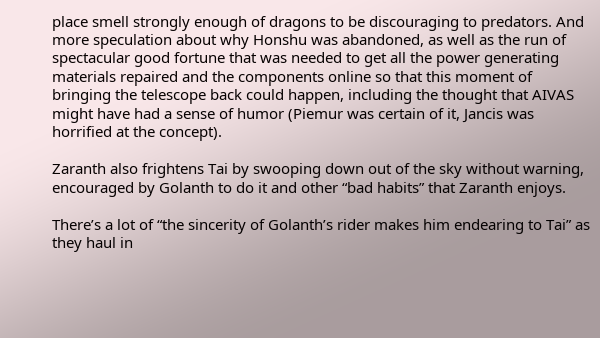place smell strongly enough of dragons to be discouraging to predators. And more speculation about why Honshu was abandoned, as well as the run of spectacular good fortune that was needed to get all the power generating materials repaired and the components online so that this moment of bringing the telescope back could happen, including the thought that AIVAS might have had a sense of humor (Piemur was certain of it, Jancis was horrified at the concept).

Zaranth also frightens Tai by swooping down out of the sky without warning, encouraged by Golanth to do it and other “bad habits” that Zaranth enjoys.

There’s a lot of “the sincerity of Golanth’s rider makes him endearing to Tai” as they haul in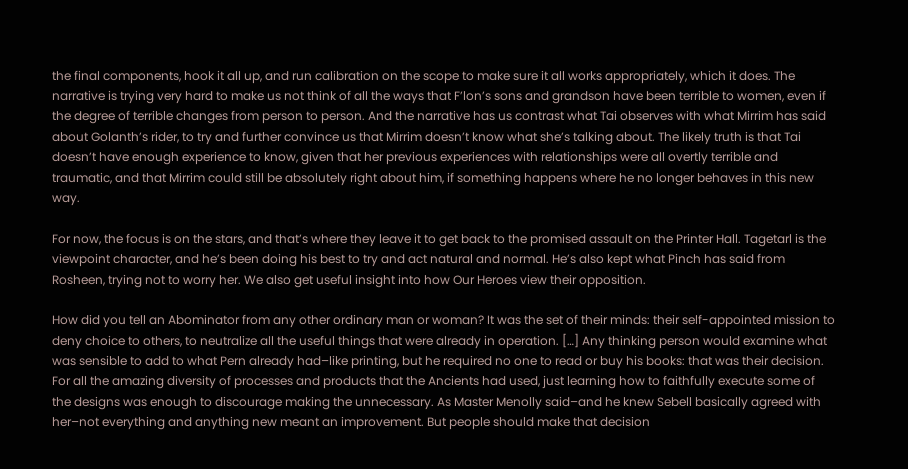the final components, hook it all up, and run calibration on the scope to make sure it all works appropriately, which it does. The narrative is trying very hard to make us not think of all the ways that F’lon’s sons and grandson have been terrible to women, even if the degree of terrible changes from person to person. And the narrative has us contrast what Tai observes with what Mirrim has said about Golanth’s rider, to try and further convince us that Mirrim doesn’t know what she’s talking about. The likely truth is that Tai doesn’t have enough experience to know, given that her previous experiences with relationships were all overtly terrible and traumatic, and that Mirrim could still be absolutely right about him, if something happens where he no longer behaves in this new way.

For now, the focus is on the stars, and that’s where they leave it to get back to the promised assault on the Printer Hall. Tagetarl is the viewpoint character, and he’s been doing his best to try and act natural and normal. He’s also kept what Pinch has said from Rosheen, trying not to worry her. We also get useful insight into how Our Heroes view their opposition.

How did you tell an Abominator from any other ordinary man or woman? It was the set of their minds: their self-appointed mission to deny choice to others, to neutralize all the useful things that were already in operation. […] Any thinking person would examine what was sensible to add to what Pern already had–like printing, but he required no one to read or buy his books: that was their decision. For all the amazing diversity of processes and products that the Ancients had used, just learning how to faithfully execute some of the designs was enough to discourage making the unnecessary. As Master Menolly said–and he knew Sebell basically agreed with her–not everything and anything new meant an improvement. But people should make that decision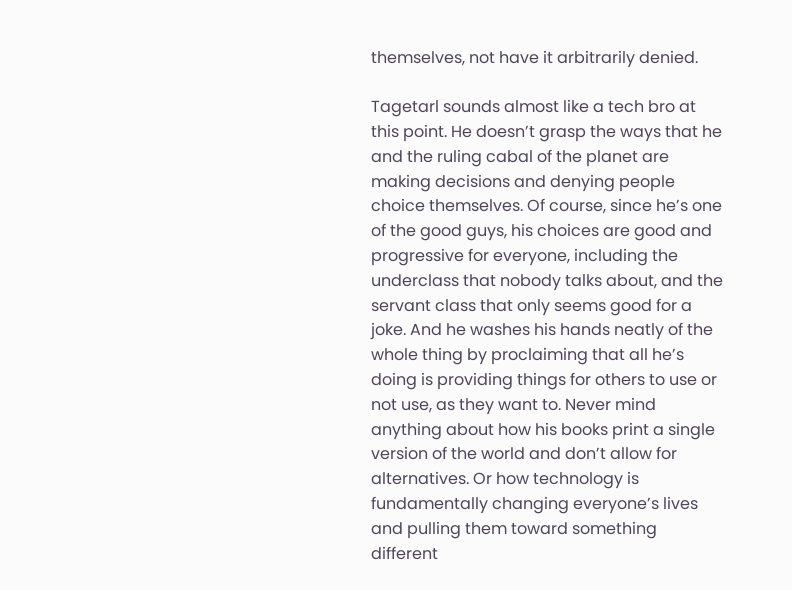themselves, not have it arbitrarily denied.

Tagetarl sounds almost like a tech bro at this point. He doesn’t grasp the ways that he and the ruling cabal of the planet are making decisions and denying people choice themselves. Of course, since he’s one of the good guys, his choices are good and progressive for everyone, including the underclass that nobody talks about, and the servant class that only seems good for a joke. And he washes his hands neatly of the whole thing by proclaiming that all he’s doing is providing things for others to use or not use, as they want to. Never mind anything about how his books print a single version of the world and don’t allow for alternatives. Or how technology is fundamentally changing everyone’s lives and pulling them toward something different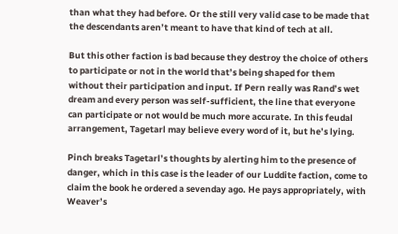than what they had before. Or the still very valid case to be made that the descendants aren’t meant to have that kind of tech at all.

But this other faction is bad because they destroy the choice of others to participate or not in the world that’s being shaped for them without their participation and input. If Pern really was Rand’s wet dream and every person was self-sufficient, the line that everyone can participate or not would be much more accurate. In this feudal arrangement, Tagetarl may believe every word of it, but he’s lying.

Pinch breaks Tagetarl’s thoughts by alerting him to the presence of danger, which in this case is the leader of our Luddite faction, come to claim the book he ordered a sevenday ago. He pays appropriately, with Weaver’s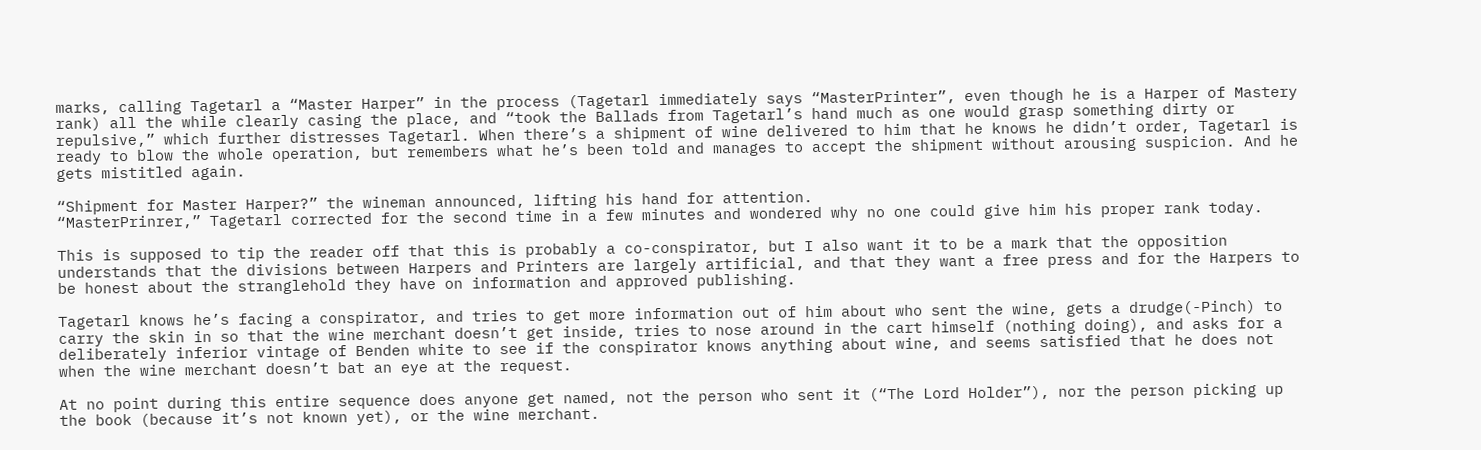marks, calling Tagetarl a “Master Harper” in the process (Tagetarl immediately says “MasterPrinter”, even though he is a Harper of Mastery rank) all the while clearly casing the place, and “took the Ballads from Tagetarl’s hand much as one would grasp something dirty or repulsive,” which further distresses Tagetarl. When there’s a shipment of wine delivered to him that he knows he didn’t order, Tagetarl is ready to blow the whole operation, but remembers what he’s been told and manages to accept the shipment without arousing suspicion. And he gets mistitled again.

“Shipment for Master Harper?” the wineman announced, lifting his hand for attention.
“MasterPrinrer,” Tagetarl corrected for the second time in a few minutes and wondered why no one could give him his proper rank today.

This is supposed to tip the reader off that this is probably a co-conspirator, but I also want it to be a mark that the opposition understands that the divisions between Harpers and Printers are largely artificial, and that they want a free press and for the Harpers to be honest about the stranglehold they have on information and approved publishing.

Tagetarl knows he’s facing a conspirator, and tries to get more information out of him about who sent the wine, gets a drudge(-Pinch) to carry the skin in so that the wine merchant doesn’t get inside, tries to nose around in the cart himself (nothing doing), and asks for a deliberately inferior vintage of Benden white to see if the conspirator knows anything about wine, and seems satisfied that he does not when the wine merchant doesn’t bat an eye at the request.

At no point during this entire sequence does anyone get named, not the person who sent it (“The Lord Holder”), nor the person picking up the book (because it’s not known yet), or the wine merchant.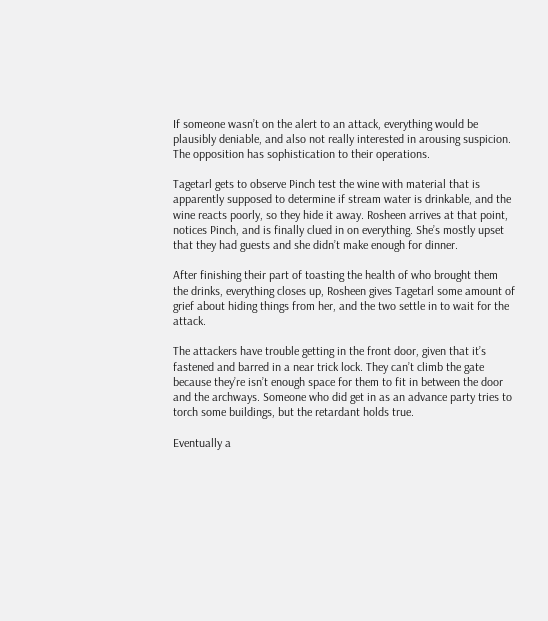If someone wasn’t on the alert to an attack, everything would be plausibly deniable, and also not really interested in arousing suspicion. The opposition has sophistication to their operations.

Tagetarl gets to observe Pinch test the wine with material that is apparently supposed to determine if stream water is drinkable, and the wine reacts poorly, so they hide it away. Rosheen arrives at that point, notices Pinch, and is finally clued in on everything. She’s mostly upset that they had guests and she didn’t make enough for dinner.

After finishing their part of toasting the health of who brought them the drinks, everything closes up, Rosheen gives Tagetarl some amount of grief about hiding things from her, and the two settle in to wait for the attack.

The attackers have trouble getting in the front door, given that it’s fastened and barred in a near trick lock. They can’t climb the gate because they’re isn’t enough space for them to fit in between the door and the archways. Someone who did get in as an advance party tries to torch some buildings, but the retardant holds true.

Eventually a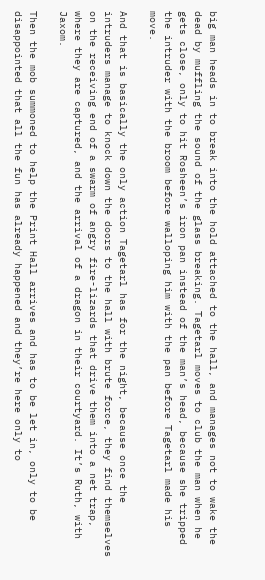big man heads in to break into the hold attached to the hall, and manages not to wake the dead by muffling the sound of the glass breaking. Tagetarl moves to club the man when he gets close, only to hit Rosheen’s iron pan instead of the man’s head, because she tripped the intruder with the broom before walloping him with the pan before Tagetarl made his move.

And that is basically the only action Tagetarl has for the night, because once the intruders manage to knock down the doors to the hall with brute force, they find themselves on the receiving end of a swarm of angry fire-lizards that drive them into a net trap, where they are captured, and the arrival of a dragon in their courtyard. It’s Ruth, with Jaxom.

Then the mob summoned to help the Print Hall arrives and has to be let in, only to be disappointed that all the fun has already happened and they’re here only to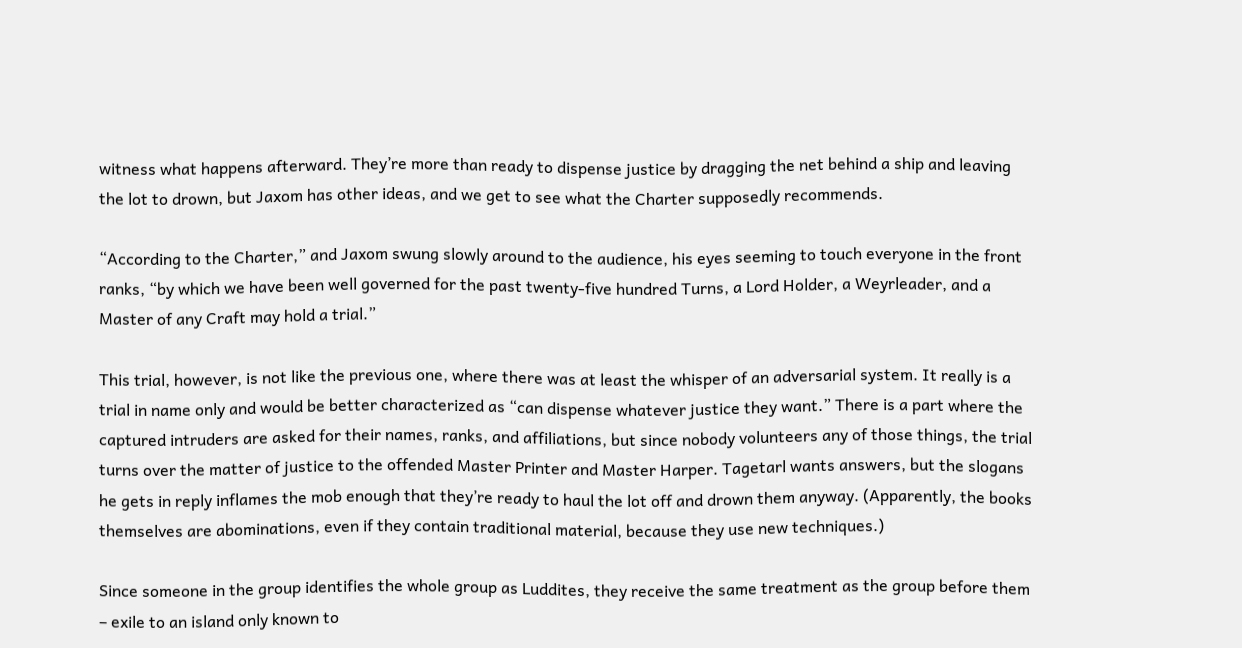witness what happens afterward. They’re more than ready to dispense justice by dragging the net behind a ship and leaving the lot to drown, but Jaxom has other ideas, and we get to see what the Charter supposedly recommends.

“According to the Charter,” and Jaxom swung slowly around to the audience, his eyes seeming to touch everyone in the front ranks, “by which we have been well governed for the past twenty-five hundred Turns, a Lord Holder, a Weyrleader, and a Master of any Craft may hold a trial.”

This trial, however, is not like the previous one, where there was at least the whisper of an adversarial system. It really is a trial in name only and would be better characterized as “can dispense whatever justice they want.” There is a part where the captured intruders are asked for their names, ranks, and affiliations, but since nobody volunteers any of those things, the trial turns over the matter of justice to the offended Master Printer and Master Harper. Tagetarl wants answers, but the slogans he gets in reply inflames the mob enough that they’re ready to haul the lot off and drown them anyway. (Apparently, the books themselves are abominations, even if they contain traditional material, because they use new techniques.)

Since someone in the group identifies the whole group as Luddites, they receive the same treatment as the group before them – exile to an island only known to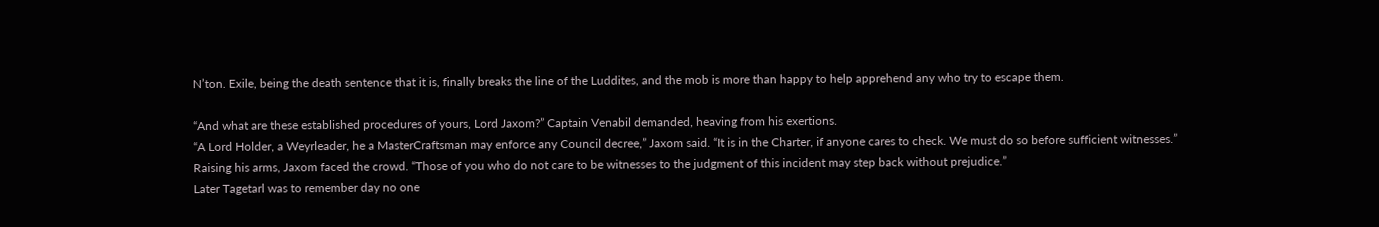N’ton. Exile, being the death sentence that it is, finally breaks the line of the Luddites, and the mob is more than happy to help apprehend any who try to escape them.

“And what are these established procedures of yours, Lord Jaxom?” Captain Venabil demanded, heaving from his exertions.
“A Lord Holder, a Weyrleader, he a MasterCraftsman may enforce any Council decree,” Jaxom said. “It is in the Charter, if anyone cares to check. We must do so before sufficient witnesses.”
Raising his arms, Jaxom faced the crowd. “Those of you who do not care to be witnesses to the judgment of this incident may step back without prejudice.”
Later Tagetarl was to remember day no one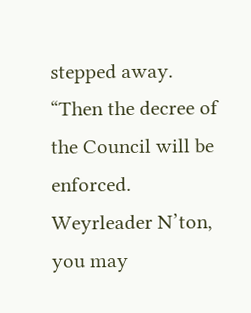stepped away.
“Then the decree of the Council will be enforced. Weyrleader N’ton, you may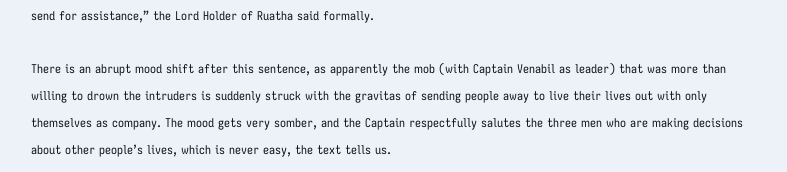send for assistance,” the Lord Holder of Ruatha said formally.

There is an abrupt mood shift after this sentence, as apparently the mob (with Captain Venabil as leader) that was more than willing to drown the intruders is suddenly struck with the gravitas of sending people away to live their lives out with only themselves as company. The mood gets very somber, and the Captain respectfully salutes the three men who are making decisions about other people’s lives, which is never easy, the text tells us.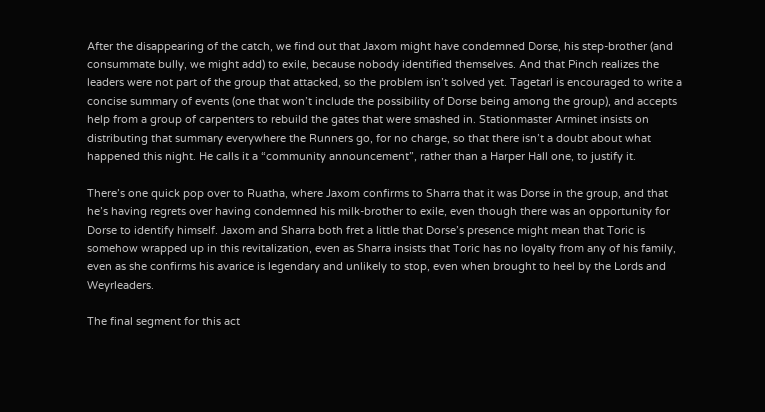After the disappearing of the catch, we find out that Jaxom might have condemned Dorse, his step-brother (and consummate bully, we might add) to exile, because nobody identified themselves. And that Pinch realizes the leaders were not part of the group that attacked, so the problem isn’t solved yet. Tagetarl is encouraged to write a concise summary of events (one that won’t include the possibility of Dorse being among the group), and accepts help from a group of carpenters to rebuild the gates that were smashed in. Stationmaster Arminet insists on distributing that summary everywhere the Runners go, for no charge, so that there isn’t a doubt about what happened this night. He calls it a “community announcement”, rather than a Harper Hall one, to justify it.

There’s one quick pop over to Ruatha, where Jaxom confirms to Sharra that it was Dorse in the group, and that he’s having regrets over having condemned his milk-brother to exile, even though there was an opportunity for Dorse to identify himself. Jaxom and Sharra both fret a little that Dorse’s presence might mean that Toric is somehow wrapped up in this revitalization, even as Sharra insists that Toric has no loyalty from any of his family, even as she confirms his avarice is legendary and unlikely to stop, even when brought to heel by the Lords and Weyrleaders.

The final segment for this act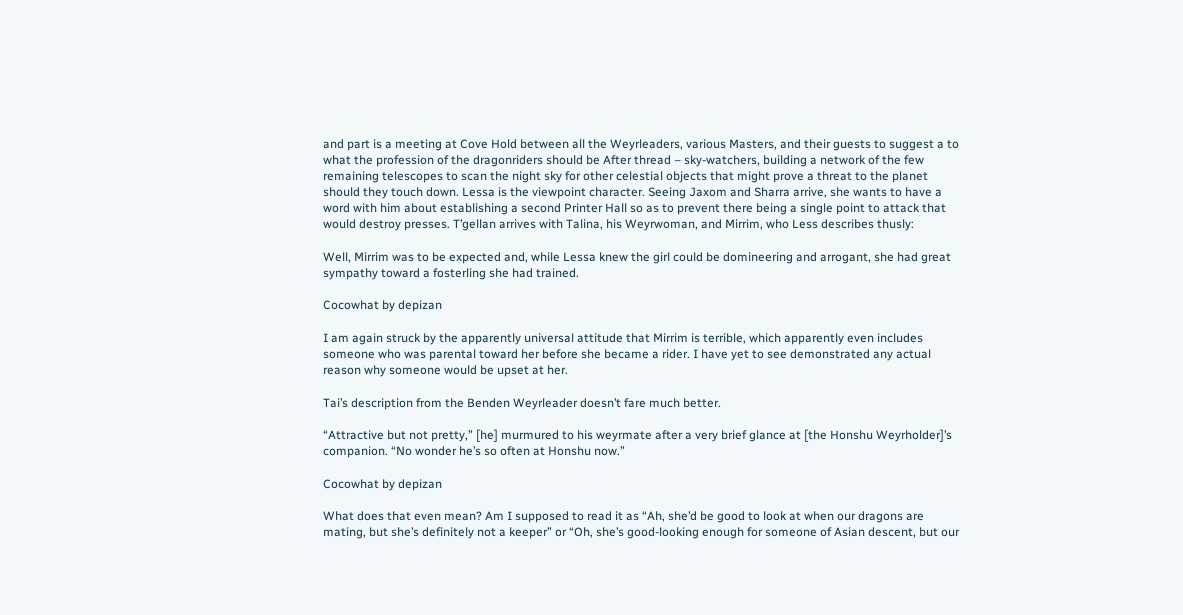and part is a meeting at Cove Hold between all the Weyrleaders, various Masters, and their guests to suggest a to what the profession of the dragonriders should be After thread – sky-watchers, building a network of the few remaining telescopes to scan the night sky for other celestial objects that might prove a threat to the planet should they touch down. Lessa is the viewpoint character. Seeing Jaxom and Sharra arrive, she wants to have a word with him about establishing a second Printer Hall so as to prevent there being a single point to attack that would destroy presses. T’gellan arrives with Talina, his Weyrwoman, and Mirrim, who Less describes thusly:

Well, Mirrim was to be expected and, while Lessa knew the girl could be domineering and arrogant, she had great sympathy toward a fosterling she had trained.

Cocowhat by depizan

I am again struck by the apparently universal attitude that Mirrim is terrible, which apparently even includes someone who was parental toward her before she became a rider. I have yet to see demonstrated any actual reason why someone would be upset at her.

Tai’s description from the Benden Weyrleader doesn’t fare much better.

“Attractive but not pretty,” [he] murmured to his weyrmate after a very brief glance at [the Honshu Weyrholder]’s companion. “No wonder he’s so often at Honshu now.”

Cocowhat by depizan

What does that even mean? Am I supposed to read it as “Ah, she’d be good to look at when our dragons are mating, but she’s definitely not a keeper” or “Oh, she’s good-looking enough for someone of Asian descent, but our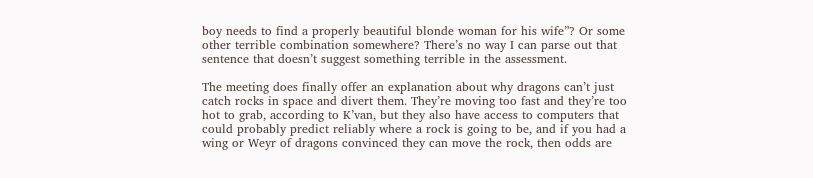boy needs to find a properly beautiful blonde woman for his wife”? Or some other terrible combination somewhere? There’s no way I can parse out that sentence that doesn’t suggest something terrible in the assessment.

The meeting does finally offer an explanation about why dragons can’t just catch rocks in space and divert them. They’re moving too fast and they’re too hot to grab, according to K’van, but they also have access to computers that could probably predict reliably where a rock is going to be, and if you had a wing or Weyr of dragons convinced they can move the rock, then odds are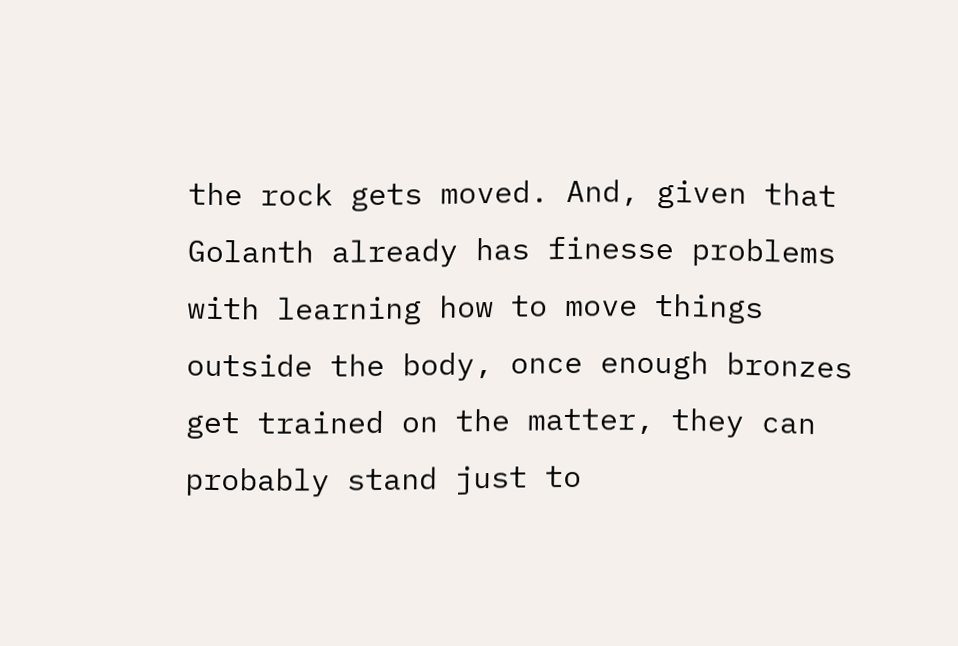the rock gets moved. And, given that Golanth already has finesse problems with learning how to move things outside the body, once enough bronzes get trained on the matter, they can probably stand just to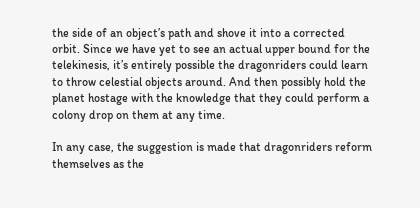the side of an object’s path and shove it into a corrected orbit. Since we have yet to see an actual upper bound for the telekinesis, it’s entirely possible the dragonriders could learn to throw celestial objects around. And then possibly hold the planet hostage with the knowledge that they could perform a colony drop on them at any time.

In any case, the suggestion is made that dragonriders reform themselves as the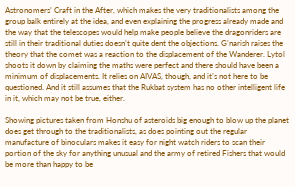Astronomers’ Craft in the After, which makes the very traditionalists among the group balk entirely at the idea, and even explaining the progress already made and the way that the telescopes would help make people believe the dragonriders are still in their traditional duties doesn’t quite dent the objections. G’narish raises the theory that the comet was a reaction to the displacement of the Wanderer. Lytol shoots it down by claiming the maths were perfect and there should have been a minimum of displacements. It relies on AIVAS, though, and it’s not here to be questioned. And it still assumes that the Rukbat system has no other intelligent life in it, which may not be true, either.

Showing pictures taken from Honshu of asteroids big enough to blow up the planet does get through to the traditionalists, as does pointing out the regular manufacture of binoculars makes it easy for night watch riders to scan their portion of the sky for anything unusual and the army of retired Fishers that would be more than happy to be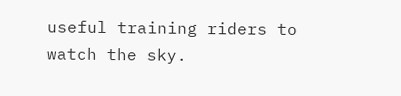useful training riders to watch the sky.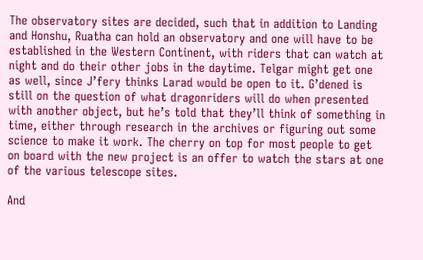The observatory sites are decided, such that in addition to Landing and Honshu, Ruatha can hold an observatory and one will have to be established in the Western Continent, with riders that can watch at night and do their other jobs in the daytime. Telgar might get one as well, since J’fery thinks Larad would be open to it. G’dened is still on the question of what dragonriders will do when presented with another object, but he’s told that they’ll think of something in time, either through research in the archives or figuring out some science to make it work. The cherry on top for most people to get on board with the new project is an offer to watch the stars at one of the various telescope sites.

And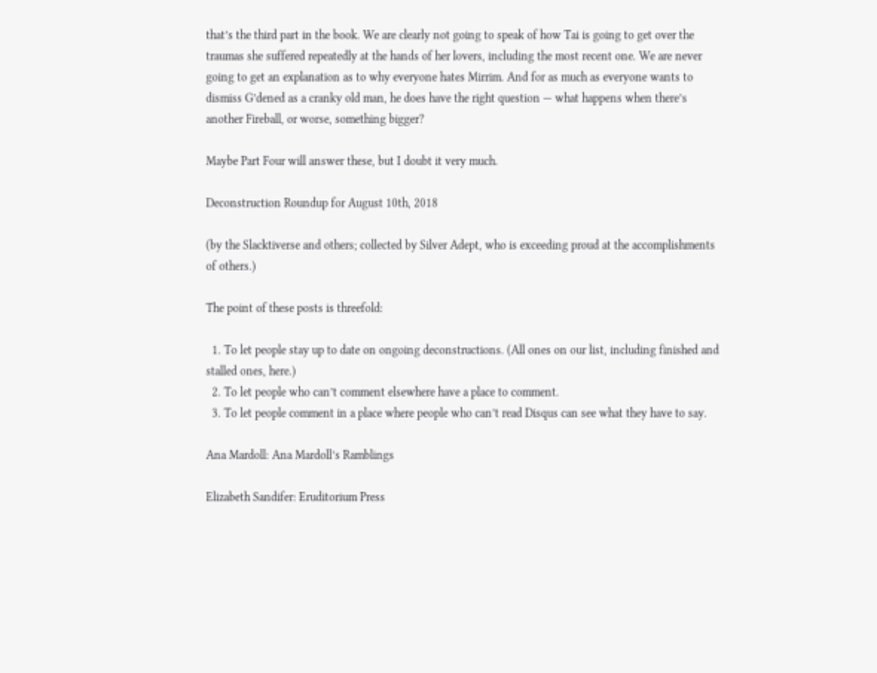that’s the third part in the book. We are clearly not going to speak of how Tai is going to get over the traumas she suffered repeatedly at the hands of her lovers, including the most recent one. We are never going to get an explanation as to why everyone hates Mirrim. And for as much as everyone wants to dismiss G’dened as a cranky old man, he does have the right question — what happens when there’s another Fireball, or worse, something bigger?

Maybe Part Four will answer these, but I doubt it very much.

Deconstruction Roundup for August 10th, 2018

(by the Slacktiverse and others; collected by Silver Adept, who is exceeding proud at the accomplishments of others.)

The point of these posts is threefold:

  1. To let people stay up to date on ongoing deconstructions. (All ones on our list, including finished and stalled ones, here.)
  2. To let people who can’t comment elsewhere have a place to comment.
  3. To let people comment in a place where people who can’t read Disqus can see what they have to say.

Ana Mardoll: Ana Mardoll’s Ramblings

Elizabeth Sandifer: Eruditorium Press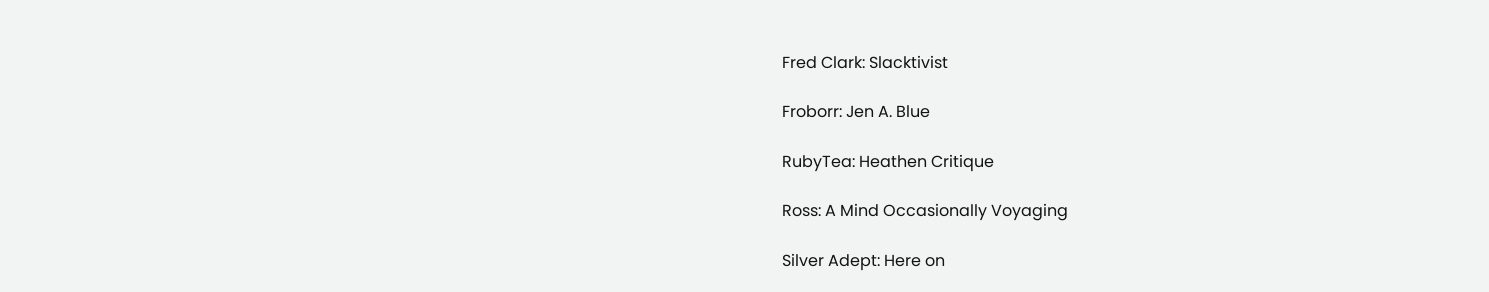Fred Clark: Slacktivist

Froborr: Jen A. Blue

RubyTea: Heathen Critique

Ross: A Mind Occasionally Voyaging

Silver Adept: Here on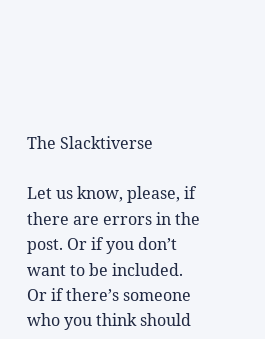The Slacktiverse

Let us know, please, if there are errors in the post. Or if you don’t want to be included. Or if there’s someone who you think should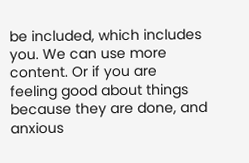be included, which includes you. We can use more content. Or if you are feeling good about things because they are done, and anxious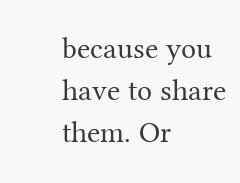because you have to share them. Or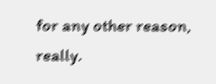for any other reason, really.